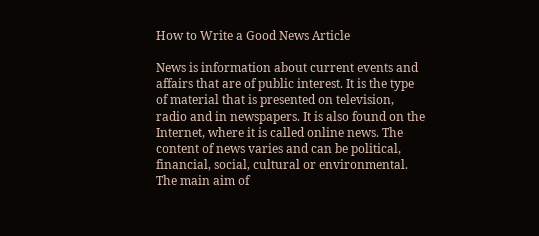How to Write a Good News Article

News is information about current events and affairs that are of public interest. It is the type of material that is presented on television, radio and in newspapers. It is also found on the Internet, where it is called online news. The content of news varies and can be political, financial, social, cultural or environmental. The main aim of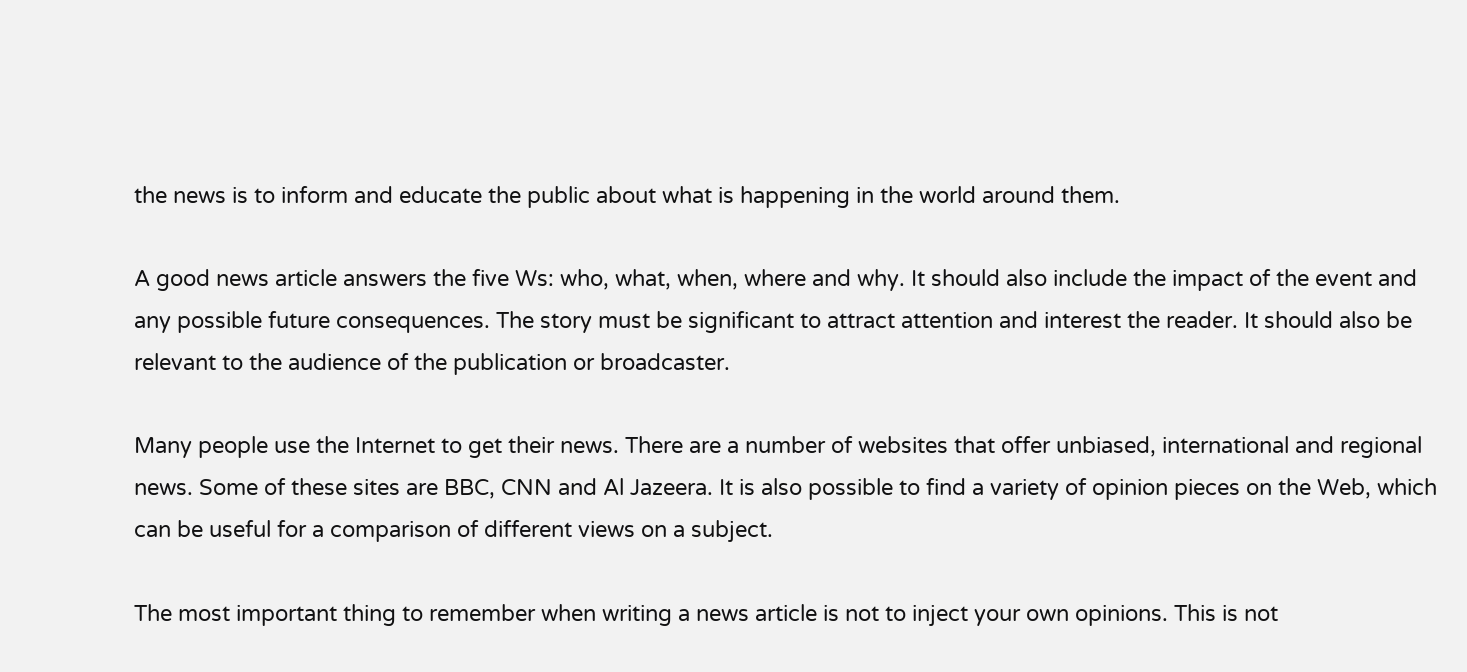the news is to inform and educate the public about what is happening in the world around them.

A good news article answers the five Ws: who, what, when, where and why. It should also include the impact of the event and any possible future consequences. The story must be significant to attract attention and interest the reader. It should also be relevant to the audience of the publication or broadcaster.

Many people use the Internet to get their news. There are a number of websites that offer unbiased, international and regional news. Some of these sites are BBC, CNN and Al Jazeera. It is also possible to find a variety of opinion pieces on the Web, which can be useful for a comparison of different views on a subject.

The most important thing to remember when writing a news article is not to inject your own opinions. This is not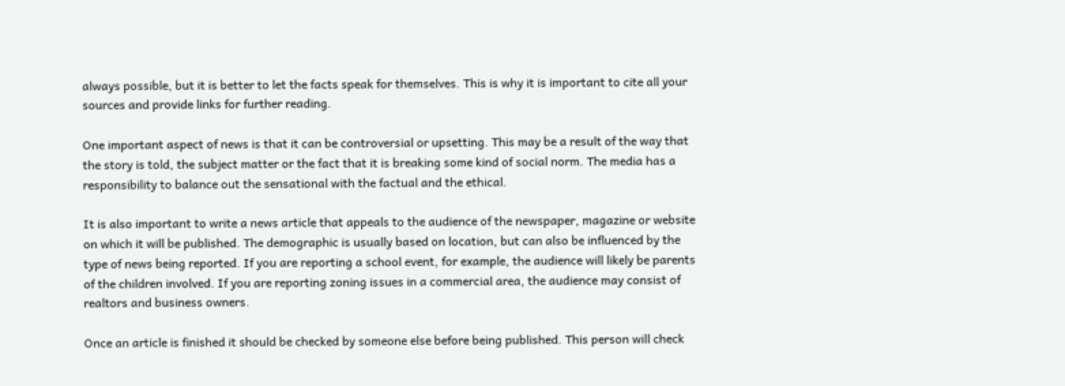always possible, but it is better to let the facts speak for themselves. This is why it is important to cite all your sources and provide links for further reading.

One important aspect of news is that it can be controversial or upsetting. This may be a result of the way that the story is told, the subject matter or the fact that it is breaking some kind of social norm. The media has a responsibility to balance out the sensational with the factual and the ethical.

It is also important to write a news article that appeals to the audience of the newspaper, magazine or website on which it will be published. The demographic is usually based on location, but can also be influenced by the type of news being reported. If you are reporting a school event, for example, the audience will likely be parents of the children involved. If you are reporting zoning issues in a commercial area, the audience may consist of realtors and business owners.

Once an article is finished it should be checked by someone else before being published. This person will check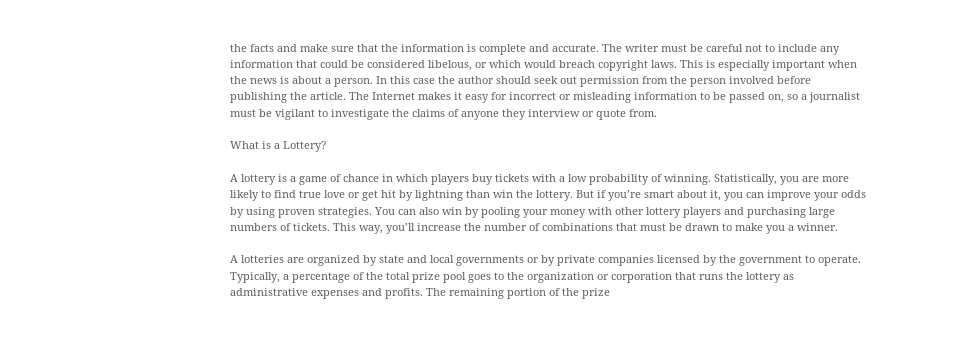the facts and make sure that the information is complete and accurate. The writer must be careful not to include any information that could be considered libelous, or which would breach copyright laws. This is especially important when the news is about a person. In this case the author should seek out permission from the person involved before publishing the article. The Internet makes it easy for incorrect or misleading information to be passed on, so a journalist must be vigilant to investigate the claims of anyone they interview or quote from.

What is a Lottery?

A lottery is a game of chance in which players buy tickets with a low probability of winning. Statistically, you are more likely to find true love or get hit by lightning than win the lottery. But if you’re smart about it, you can improve your odds by using proven strategies. You can also win by pooling your money with other lottery players and purchasing large numbers of tickets. This way, you’ll increase the number of combinations that must be drawn to make you a winner.

A lotteries are organized by state and local governments or by private companies licensed by the government to operate. Typically, a percentage of the total prize pool goes to the organization or corporation that runs the lottery as administrative expenses and profits. The remaining portion of the prize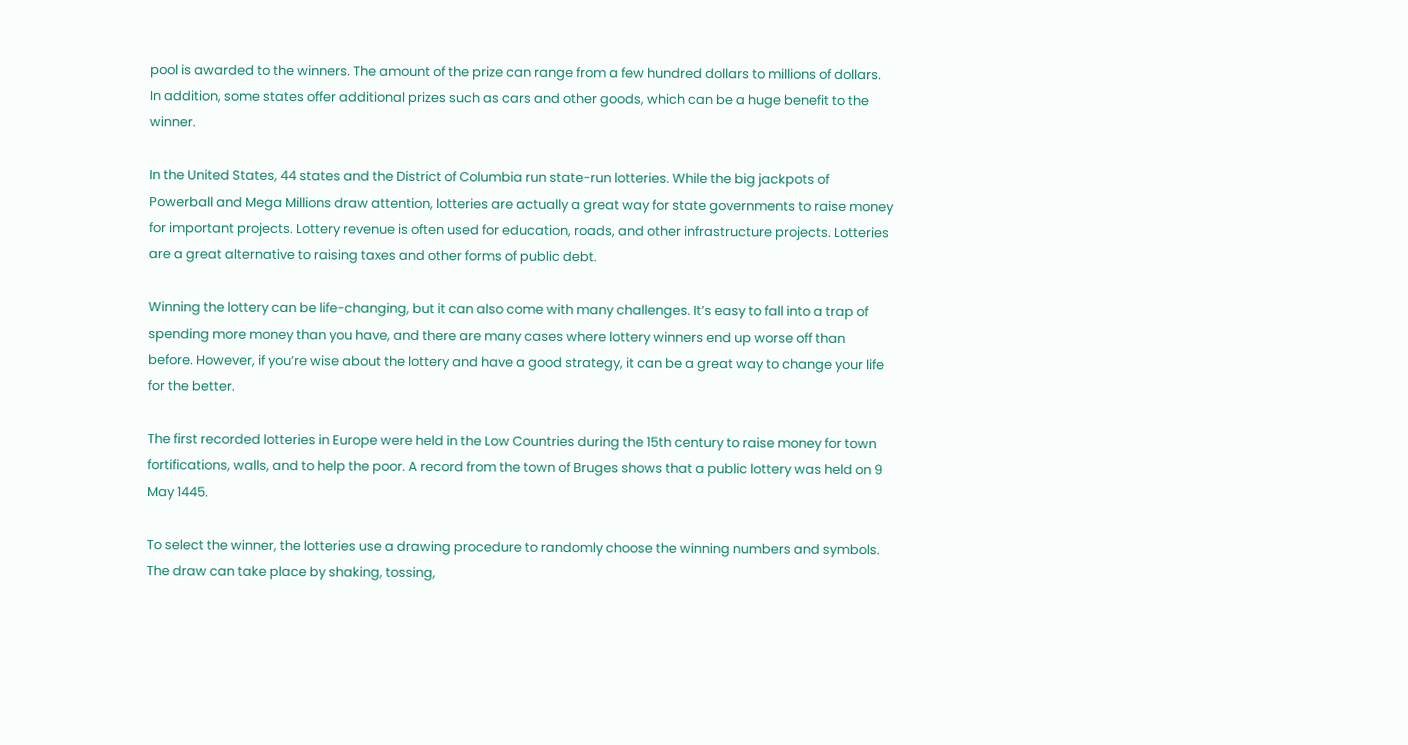pool is awarded to the winners. The amount of the prize can range from a few hundred dollars to millions of dollars. In addition, some states offer additional prizes such as cars and other goods, which can be a huge benefit to the winner.

In the United States, 44 states and the District of Columbia run state-run lotteries. While the big jackpots of Powerball and Mega Millions draw attention, lotteries are actually a great way for state governments to raise money for important projects. Lottery revenue is often used for education, roads, and other infrastructure projects. Lotteries are a great alternative to raising taxes and other forms of public debt.

Winning the lottery can be life-changing, but it can also come with many challenges. It’s easy to fall into a trap of spending more money than you have, and there are many cases where lottery winners end up worse off than before. However, if you’re wise about the lottery and have a good strategy, it can be a great way to change your life for the better.

The first recorded lotteries in Europe were held in the Low Countries during the 15th century to raise money for town fortifications, walls, and to help the poor. A record from the town of Bruges shows that a public lottery was held on 9 May 1445.

To select the winner, the lotteries use a drawing procedure to randomly choose the winning numbers and symbols. The draw can take place by shaking, tossing,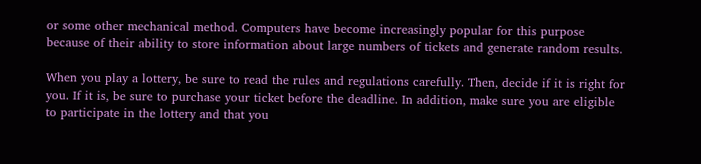or some other mechanical method. Computers have become increasingly popular for this purpose because of their ability to store information about large numbers of tickets and generate random results.

When you play a lottery, be sure to read the rules and regulations carefully. Then, decide if it is right for you. If it is, be sure to purchase your ticket before the deadline. In addition, make sure you are eligible to participate in the lottery and that you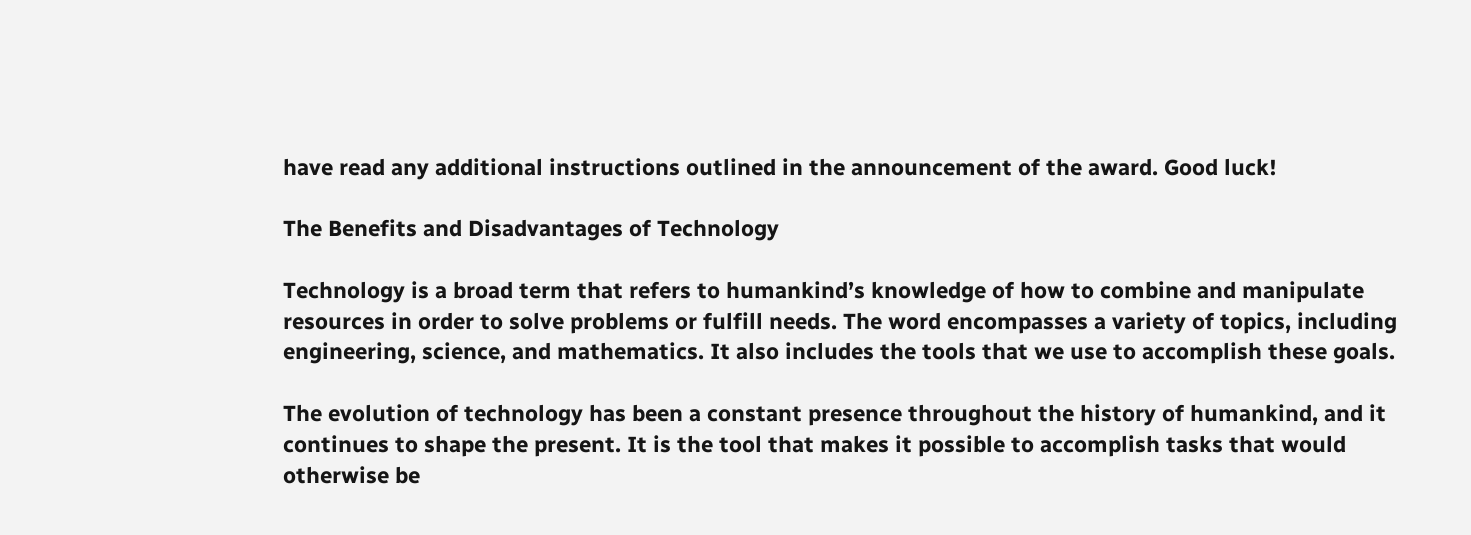have read any additional instructions outlined in the announcement of the award. Good luck!

The Benefits and Disadvantages of Technology

Technology is a broad term that refers to humankind’s knowledge of how to combine and manipulate resources in order to solve problems or fulfill needs. The word encompasses a variety of topics, including engineering, science, and mathematics. It also includes the tools that we use to accomplish these goals.

The evolution of technology has been a constant presence throughout the history of humankind, and it continues to shape the present. It is the tool that makes it possible to accomplish tasks that would otherwise be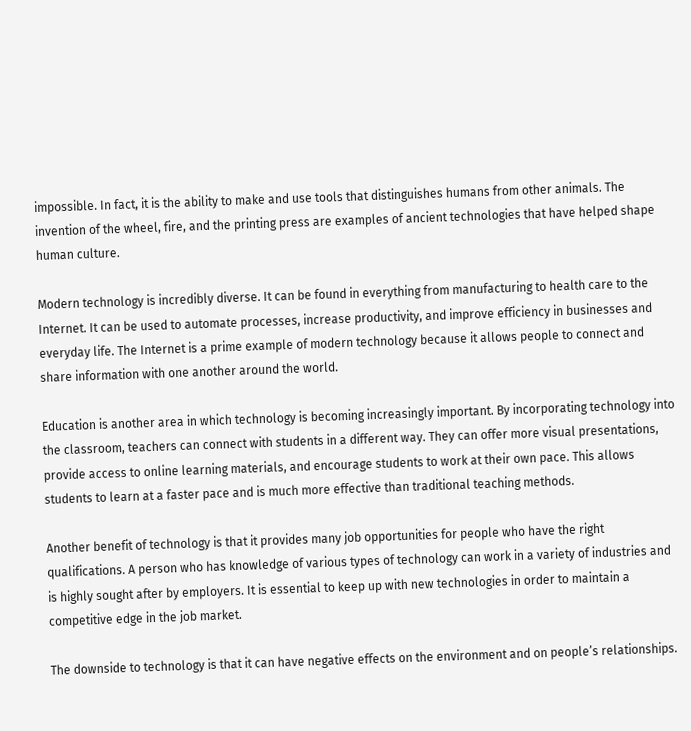impossible. In fact, it is the ability to make and use tools that distinguishes humans from other animals. The invention of the wheel, fire, and the printing press are examples of ancient technologies that have helped shape human culture.

Modern technology is incredibly diverse. It can be found in everything from manufacturing to health care to the Internet. It can be used to automate processes, increase productivity, and improve efficiency in businesses and everyday life. The Internet is a prime example of modern technology because it allows people to connect and share information with one another around the world.

Education is another area in which technology is becoming increasingly important. By incorporating technology into the classroom, teachers can connect with students in a different way. They can offer more visual presentations, provide access to online learning materials, and encourage students to work at their own pace. This allows students to learn at a faster pace and is much more effective than traditional teaching methods.

Another benefit of technology is that it provides many job opportunities for people who have the right qualifications. A person who has knowledge of various types of technology can work in a variety of industries and is highly sought after by employers. It is essential to keep up with new technologies in order to maintain a competitive edge in the job market.

The downside to technology is that it can have negative effects on the environment and on people’s relationships.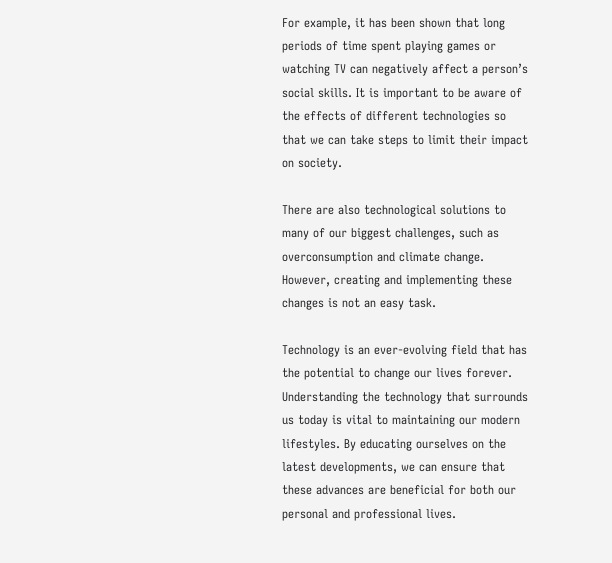For example, it has been shown that long periods of time spent playing games or watching TV can negatively affect a person’s social skills. It is important to be aware of the effects of different technologies so that we can take steps to limit their impact on society.

There are also technological solutions to many of our biggest challenges, such as overconsumption and climate change. However, creating and implementing these changes is not an easy task.

Technology is an ever-evolving field that has the potential to change our lives forever. Understanding the technology that surrounds us today is vital to maintaining our modern lifestyles. By educating ourselves on the latest developments, we can ensure that these advances are beneficial for both our personal and professional lives.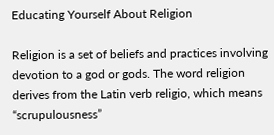Educating Yourself About Religion

Religion is a set of beliefs and practices involving devotion to a god or gods. The word religion derives from the Latin verb religio, which means “scrupulousness”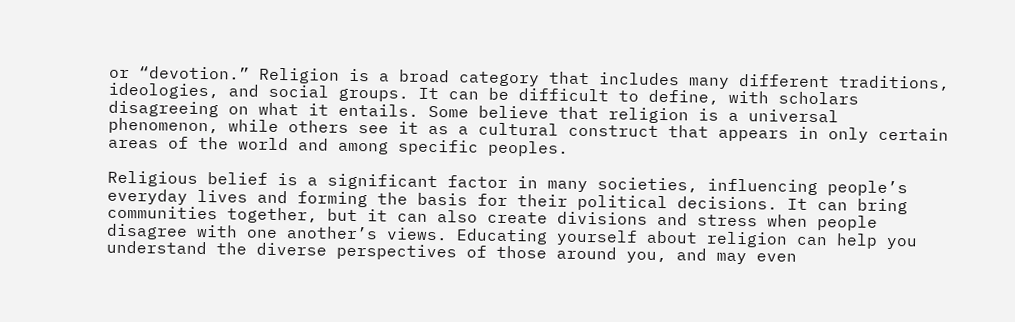or “devotion.” Religion is a broad category that includes many different traditions, ideologies, and social groups. It can be difficult to define, with scholars disagreeing on what it entails. Some believe that religion is a universal phenomenon, while others see it as a cultural construct that appears in only certain areas of the world and among specific peoples.

Religious belief is a significant factor in many societies, influencing people’s everyday lives and forming the basis for their political decisions. It can bring communities together, but it can also create divisions and stress when people disagree with one another’s views. Educating yourself about religion can help you understand the diverse perspectives of those around you, and may even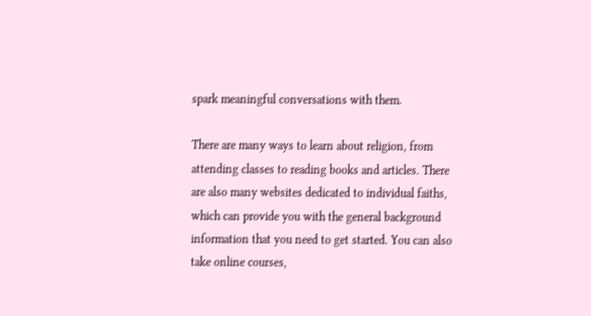spark meaningful conversations with them.

There are many ways to learn about religion, from attending classes to reading books and articles. There are also many websites dedicated to individual faiths, which can provide you with the general background information that you need to get started. You can also take online courses,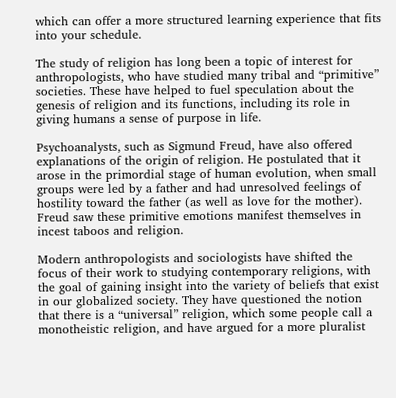which can offer a more structured learning experience that fits into your schedule.

The study of religion has long been a topic of interest for anthropologists, who have studied many tribal and “primitive” societies. These have helped to fuel speculation about the genesis of religion and its functions, including its role in giving humans a sense of purpose in life.

Psychoanalysts, such as Sigmund Freud, have also offered explanations of the origin of religion. He postulated that it arose in the primordial stage of human evolution, when small groups were led by a father and had unresolved feelings of hostility toward the father (as well as love for the mother). Freud saw these primitive emotions manifest themselves in incest taboos and religion.

Modern anthropologists and sociologists have shifted the focus of their work to studying contemporary religions, with the goal of gaining insight into the variety of beliefs that exist in our globalized society. They have questioned the notion that there is a “universal” religion, which some people call a monotheistic religion, and have argued for a more pluralist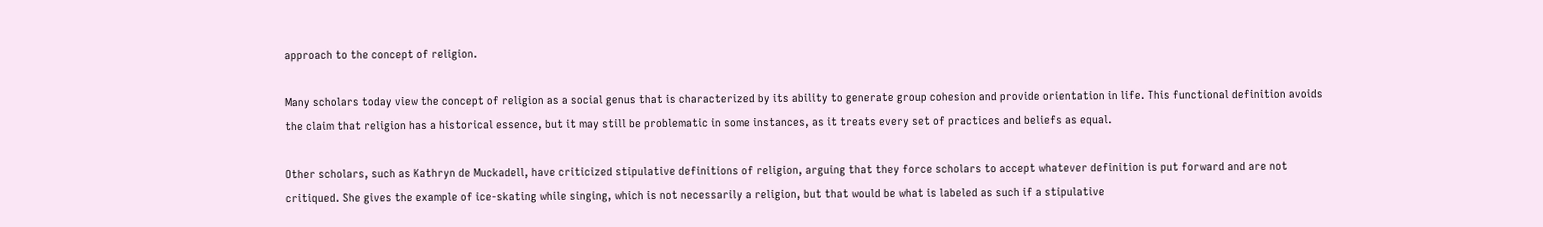approach to the concept of religion.

Many scholars today view the concept of religion as a social genus that is characterized by its ability to generate group cohesion and provide orientation in life. This functional definition avoids the claim that religion has a historical essence, but it may still be problematic in some instances, as it treats every set of practices and beliefs as equal.

Other scholars, such as Kathryn de Muckadell, have criticized stipulative definitions of religion, arguing that they force scholars to accept whatever definition is put forward and are not critiqued. She gives the example of ice-skating while singing, which is not necessarily a religion, but that would be what is labeled as such if a stipulative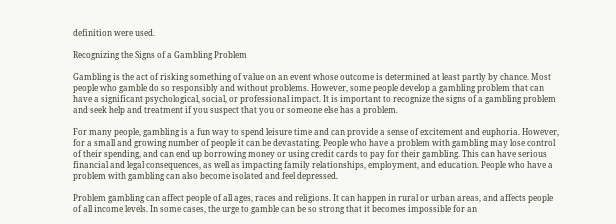definition were used.

Recognizing the Signs of a Gambling Problem

Gambling is the act of risking something of value on an event whose outcome is determined at least partly by chance. Most people who gamble do so responsibly and without problems. However, some people develop a gambling problem that can have a significant psychological, social, or professional impact. It is important to recognize the signs of a gambling problem and seek help and treatment if you suspect that you or someone else has a problem.

For many people, gambling is a fun way to spend leisure time and can provide a sense of excitement and euphoria. However, for a small and growing number of people it can be devastating. People who have a problem with gambling may lose control of their spending, and can end up borrowing money or using credit cards to pay for their gambling. This can have serious financial and legal consequences, as well as impacting family relationships, employment, and education. People who have a problem with gambling can also become isolated and feel depressed.

Problem gambling can affect people of all ages, races and religions. It can happen in rural or urban areas, and affects people of all income levels. In some cases, the urge to gamble can be so strong that it becomes impossible for an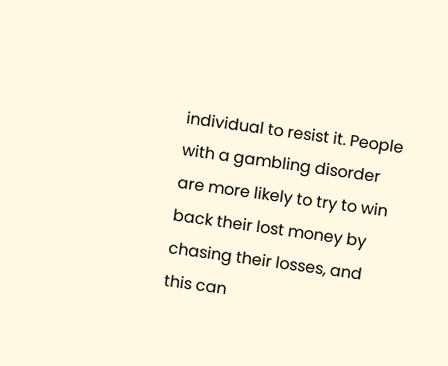individual to resist it. People with a gambling disorder are more likely to try to win back their lost money by chasing their losses, and this can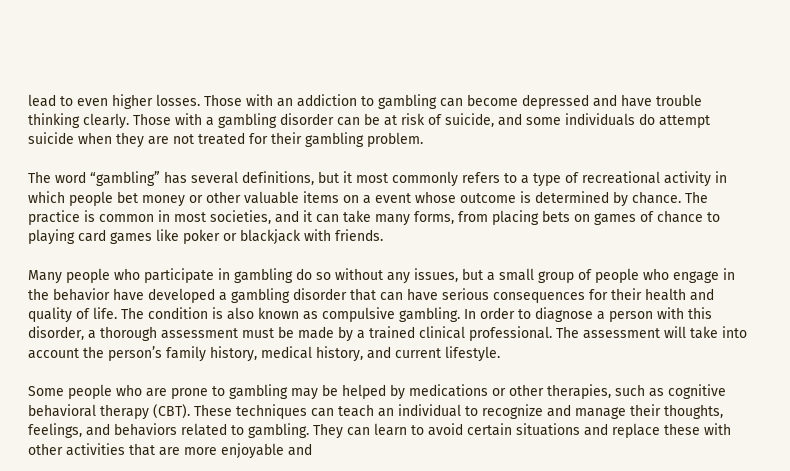lead to even higher losses. Those with an addiction to gambling can become depressed and have trouble thinking clearly. Those with a gambling disorder can be at risk of suicide, and some individuals do attempt suicide when they are not treated for their gambling problem.

The word “gambling” has several definitions, but it most commonly refers to a type of recreational activity in which people bet money or other valuable items on a event whose outcome is determined by chance. The practice is common in most societies, and it can take many forms, from placing bets on games of chance to playing card games like poker or blackjack with friends.

Many people who participate in gambling do so without any issues, but a small group of people who engage in the behavior have developed a gambling disorder that can have serious consequences for their health and quality of life. The condition is also known as compulsive gambling. In order to diagnose a person with this disorder, a thorough assessment must be made by a trained clinical professional. The assessment will take into account the person’s family history, medical history, and current lifestyle.

Some people who are prone to gambling may be helped by medications or other therapies, such as cognitive behavioral therapy (CBT). These techniques can teach an individual to recognize and manage their thoughts, feelings, and behaviors related to gambling. They can learn to avoid certain situations and replace these with other activities that are more enjoyable and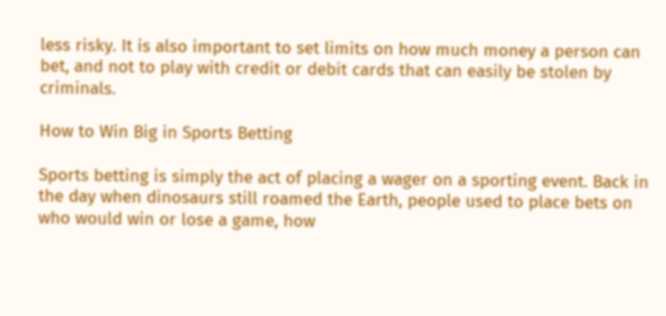less risky. It is also important to set limits on how much money a person can bet, and not to play with credit or debit cards that can easily be stolen by criminals.

How to Win Big in Sports Betting

Sports betting is simply the act of placing a wager on a sporting event. Back in the day when dinosaurs still roamed the Earth, people used to place bets on who would win or lose a game, how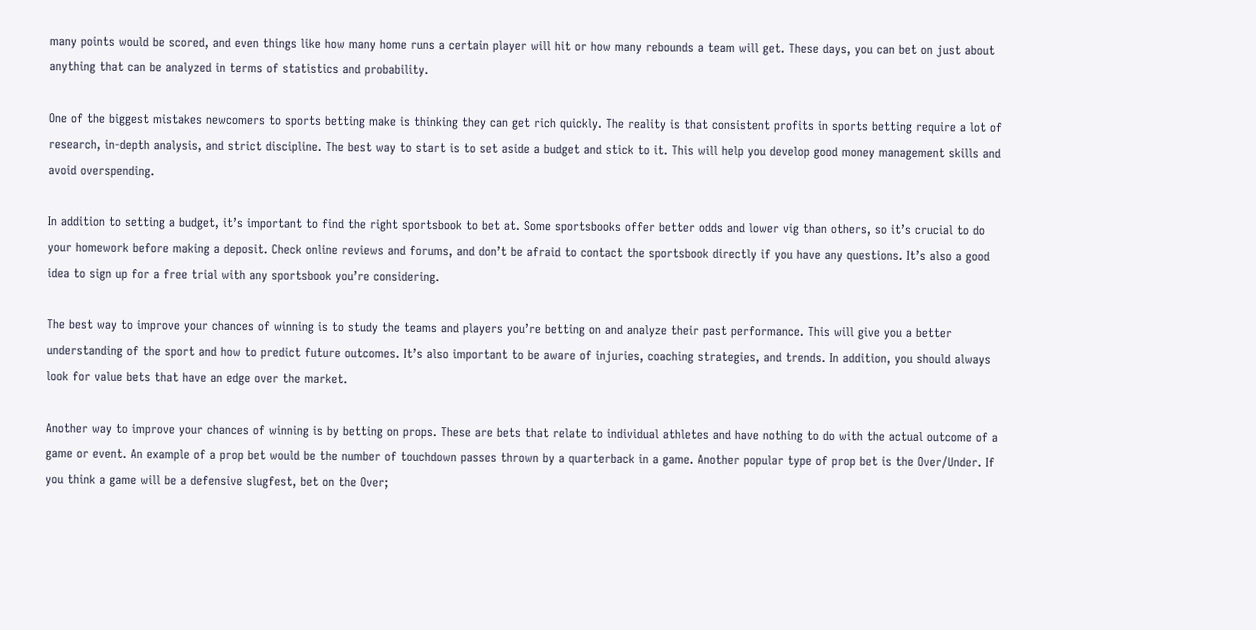many points would be scored, and even things like how many home runs a certain player will hit or how many rebounds a team will get. These days, you can bet on just about anything that can be analyzed in terms of statistics and probability.

One of the biggest mistakes newcomers to sports betting make is thinking they can get rich quickly. The reality is that consistent profits in sports betting require a lot of research, in-depth analysis, and strict discipline. The best way to start is to set aside a budget and stick to it. This will help you develop good money management skills and avoid overspending.

In addition to setting a budget, it’s important to find the right sportsbook to bet at. Some sportsbooks offer better odds and lower vig than others, so it’s crucial to do your homework before making a deposit. Check online reviews and forums, and don’t be afraid to contact the sportsbook directly if you have any questions. It’s also a good idea to sign up for a free trial with any sportsbook you’re considering.

The best way to improve your chances of winning is to study the teams and players you’re betting on and analyze their past performance. This will give you a better understanding of the sport and how to predict future outcomes. It’s also important to be aware of injuries, coaching strategies, and trends. In addition, you should always look for value bets that have an edge over the market.

Another way to improve your chances of winning is by betting on props. These are bets that relate to individual athletes and have nothing to do with the actual outcome of a game or event. An example of a prop bet would be the number of touchdown passes thrown by a quarterback in a game. Another popular type of prop bet is the Over/Under. If you think a game will be a defensive slugfest, bet on the Over;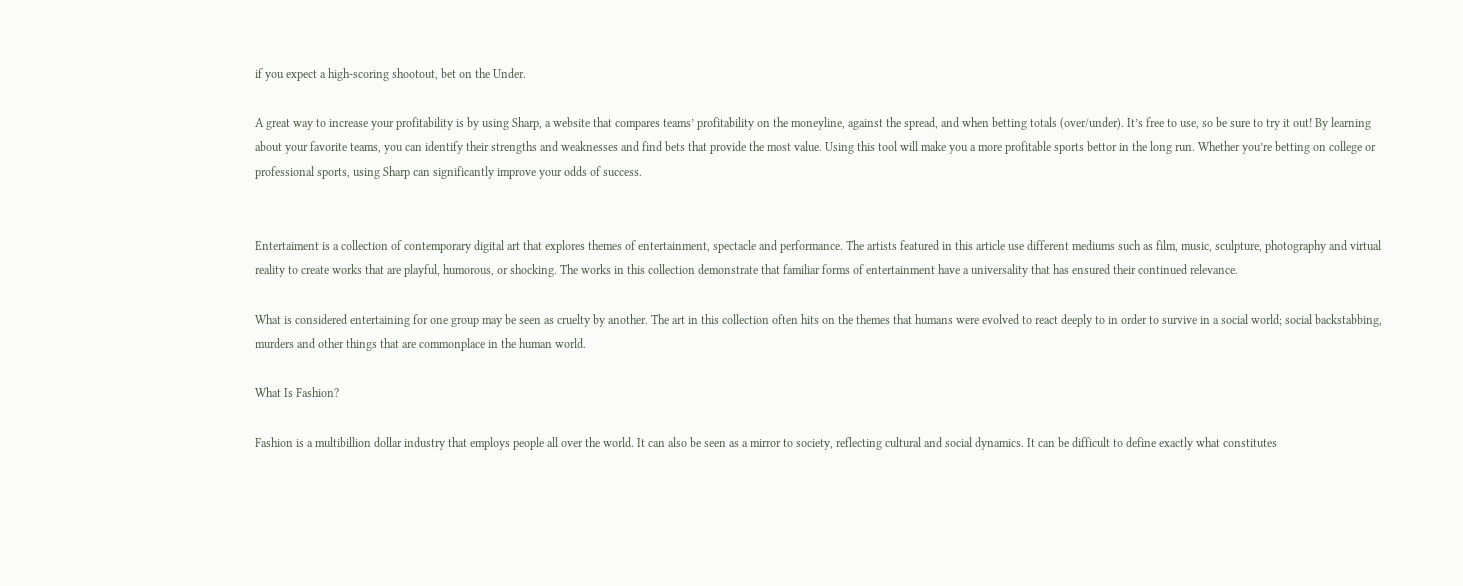if you expect a high-scoring shootout, bet on the Under.

A great way to increase your profitability is by using Sharp, a website that compares teams’ profitability on the moneyline, against the spread, and when betting totals (over/under). It’s free to use, so be sure to try it out! By learning about your favorite teams, you can identify their strengths and weaknesses and find bets that provide the most value. Using this tool will make you a more profitable sports bettor in the long run. Whether you’re betting on college or professional sports, using Sharp can significantly improve your odds of success.


Entertaiment is a collection of contemporary digital art that explores themes of entertainment, spectacle and performance. The artists featured in this article use different mediums such as film, music, sculpture, photography and virtual reality to create works that are playful, humorous, or shocking. The works in this collection demonstrate that familiar forms of entertainment have a universality that has ensured their continued relevance.

What is considered entertaining for one group may be seen as cruelty by another. The art in this collection often hits on the themes that humans were evolved to react deeply to in order to survive in a social world; social backstabbing, murders and other things that are commonplace in the human world.

What Is Fashion?

Fashion is a multibillion dollar industry that employs people all over the world. It can also be seen as a mirror to society, reflecting cultural and social dynamics. It can be difficult to define exactly what constitutes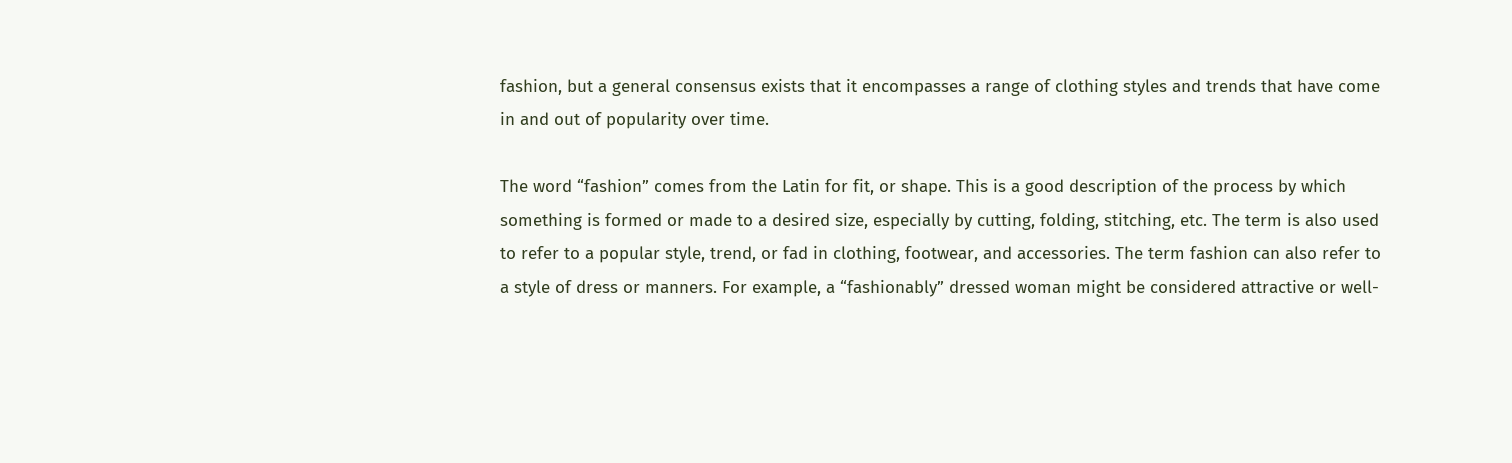fashion, but a general consensus exists that it encompasses a range of clothing styles and trends that have come in and out of popularity over time.

The word “fashion” comes from the Latin for fit, or shape. This is a good description of the process by which something is formed or made to a desired size, especially by cutting, folding, stitching, etc. The term is also used to refer to a popular style, trend, or fad in clothing, footwear, and accessories. The term fashion can also refer to a style of dress or manners. For example, a “fashionably” dressed woman might be considered attractive or well-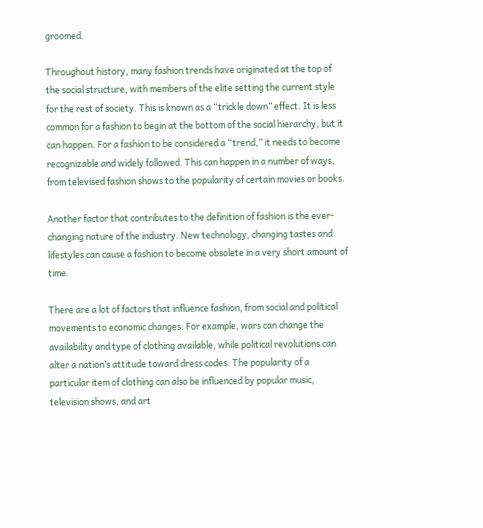groomed.

Throughout history, many fashion trends have originated at the top of the social structure, with members of the elite setting the current style for the rest of society. This is known as a “trickle down” effect. It is less common for a fashion to begin at the bottom of the social hierarchy, but it can happen. For a fashion to be considered a “trend,” it needs to become recognizable and widely followed. This can happen in a number of ways, from televised fashion shows to the popularity of certain movies or books.

Another factor that contributes to the definition of fashion is the ever-changing nature of the industry. New technology, changing tastes and lifestyles can cause a fashion to become obsolete in a very short amount of time.

There are a lot of factors that influence fashion, from social and political movements to economic changes. For example, wars can change the availability and type of clothing available, while political revolutions can alter a nation’s attitude toward dress codes. The popularity of a particular item of clothing can also be influenced by popular music, television shows, and art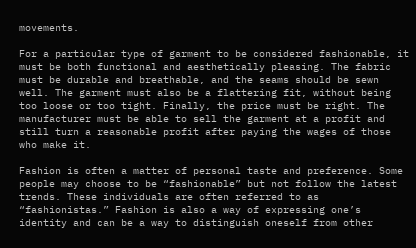movements.

For a particular type of garment to be considered fashionable, it must be both functional and aesthetically pleasing. The fabric must be durable and breathable, and the seams should be sewn well. The garment must also be a flattering fit, without being too loose or too tight. Finally, the price must be right. The manufacturer must be able to sell the garment at a profit and still turn a reasonable profit after paying the wages of those who make it.

Fashion is often a matter of personal taste and preference. Some people may choose to be “fashionable” but not follow the latest trends. These individuals are often referred to as “fashionistas.” Fashion is also a way of expressing one’s identity and can be a way to distinguish oneself from other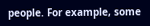people. For example, some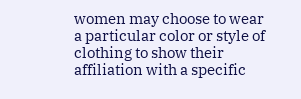women may choose to wear a particular color or style of clothing to show their affiliation with a specific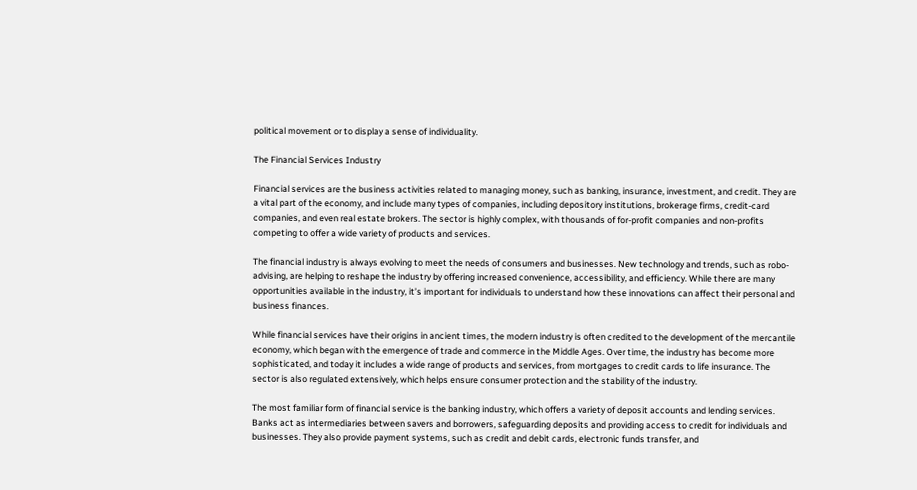political movement or to display a sense of individuality.

The Financial Services Industry

Financial services are the business activities related to managing money, such as banking, insurance, investment, and credit. They are a vital part of the economy, and include many types of companies, including depository institutions, brokerage firms, credit-card companies, and even real estate brokers. The sector is highly complex, with thousands of for-profit companies and non-profits competing to offer a wide variety of products and services.

The financial industry is always evolving to meet the needs of consumers and businesses. New technology and trends, such as robo-advising, are helping to reshape the industry by offering increased convenience, accessibility, and efficiency. While there are many opportunities available in the industry, it’s important for individuals to understand how these innovations can affect their personal and business finances.

While financial services have their origins in ancient times, the modern industry is often credited to the development of the mercantile economy, which began with the emergence of trade and commerce in the Middle Ages. Over time, the industry has become more sophisticated, and today it includes a wide range of products and services, from mortgages to credit cards to life insurance. The sector is also regulated extensively, which helps ensure consumer protection and the stability of the industry.

The most familiar form of financial service is the banking industry, which offers a variety of deposit accounts and lending services. Banks act as intermediaries between savers and borrowers, safeguarding deposits and providing access to credit for individuals and businesses. They also provide payment systems, such as credit and debit cards, electronic funds transfer, and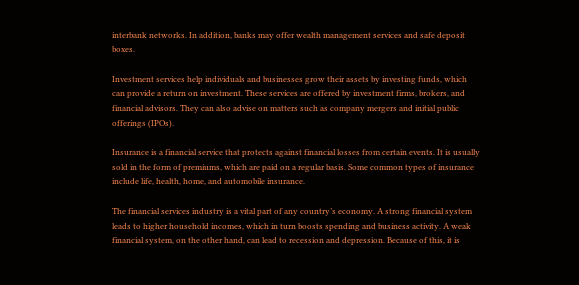interbank networks. In addition, banks may offer wealth management services and safe deposit boxes.

Investment services help individuals and businesses grow their assets by investing funds, which can provide a return on investment. These services are offered by investment firms, brokers, and financial advisors. They can also advise on matters such as company mergers and initial public offerings (IPOs).

Insurance is a financial service that protects against financial losses from certain events. It is usually sold in the form of premiums, which are paid on a regular basis. Some common types of insurance include life, health, home, and automobile insurance.

The financial services industry is a vital part of any country’s economy. A strong financial system leads to higher household incomes, which in turn boosts spending and business activity. A weak financial system, on the other hand, can lead to recession and depression. Because of this, it is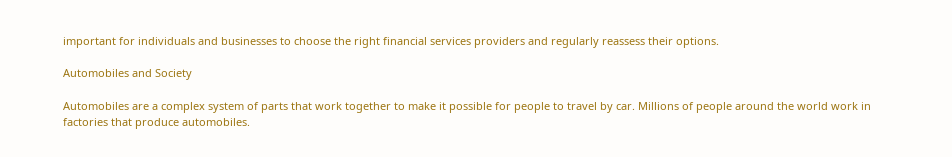important for individuals and businesses to choose the right financial services providers and regularly reassess their options.

Automobiles and Society

Automobiles are a complex system of parts that work together to make it possible for people to travel by car. Millions of people around the world work in factories that produce automobiles.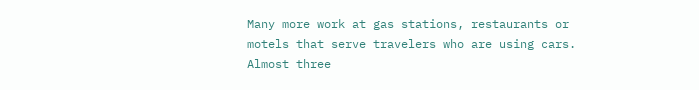Many more work at gas stations, restaurants or motels that serve travelers who are using cars. Almost three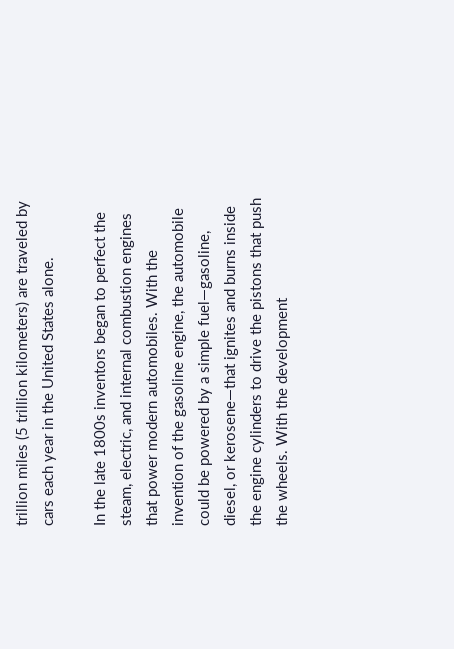trillion miles (5 trillion kilometers) are traveled by cars each year in the United States alone.

In the late 1800s inventors began to perfect the steam, electric, and internal combustion engines that power modern automobiles. With the invention of the gasoline engine, the automobile could be powered by a simple fuel—gasoline, diesel, or kerosene—that ignites and burns inside the engine cylinders to drive the pistons that push the wheels. With the development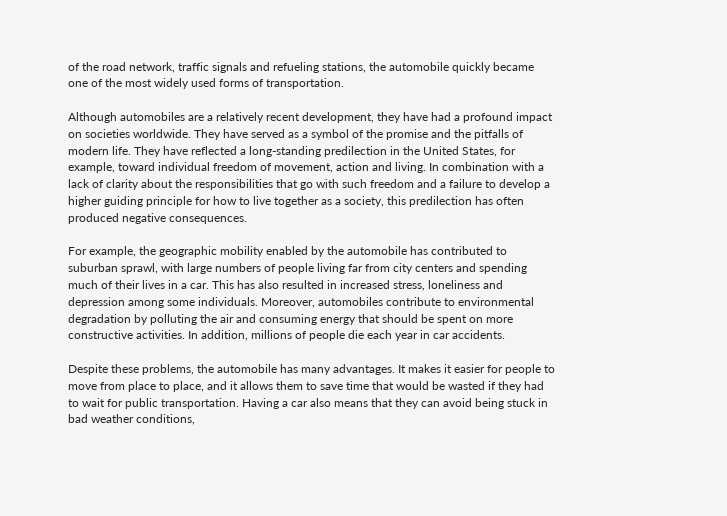of the road network, traffic signals and refueling stations, the automobile quickly became one of the most widely used forms of transportation.

Although automobiles are a relatively recent development, they have had a profound impact on societies worldwide. They have served as a symbol of the promise and the pitfalls of modern life. They have reflected a long-standing predilection in the United States, for example, toward individual freedom of movement, action and living. In combination with a lack of clarity about the responsibilities that go with such freedom and a failure to develop a higher guiding principle for how to live together as a society, this predilection has often produced negative consequences.

For example, the geographic mobility enabled by the automobile has contributed to suburban sprawl, with large numbers of people living far from city centers and spending much of their lives in a car. This has also resulted in increased stress, loneliness and depression among some individuals. Moreover, automobiles contribute to environmental degradation by polluting the air and consuming energy that should be spent on more constructive activities. In addition, millions of people die each year in car accidents.

Despite these problems, the automobile has many advantages. It makes it easier for people to move from place to place, and it allows them to save time that would be wasted if they had to wait for public transportation. Having a car also means that they can avoid being stuck in bad weather conditions,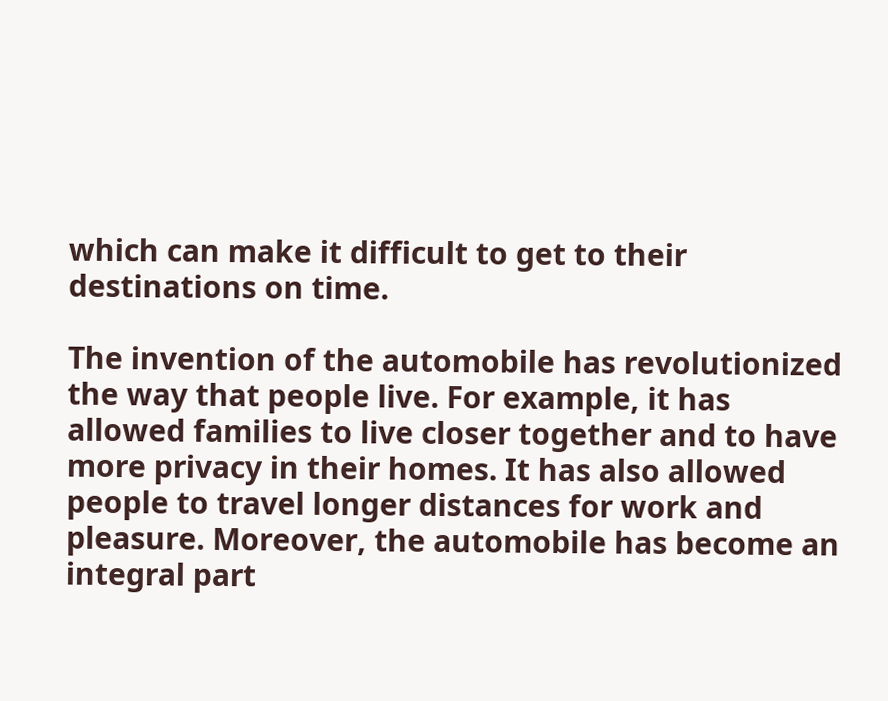which can make it difficult to get to their destinations on time.

The invention of the automobile has revolutionized the way that people live. For example, it has allowed families to live closer together and to have more privacy in their homes. It has also allowed people to travel longer distances for work and pleasure. Moreover, the automobile has become an integral part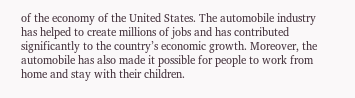of the economy of the United States. The automobile industry has helped to create millions of jobs and has contributed significantly to the country’s economic growth. Moreover, the automobile has also made it possible for people to work from home and stay with their children.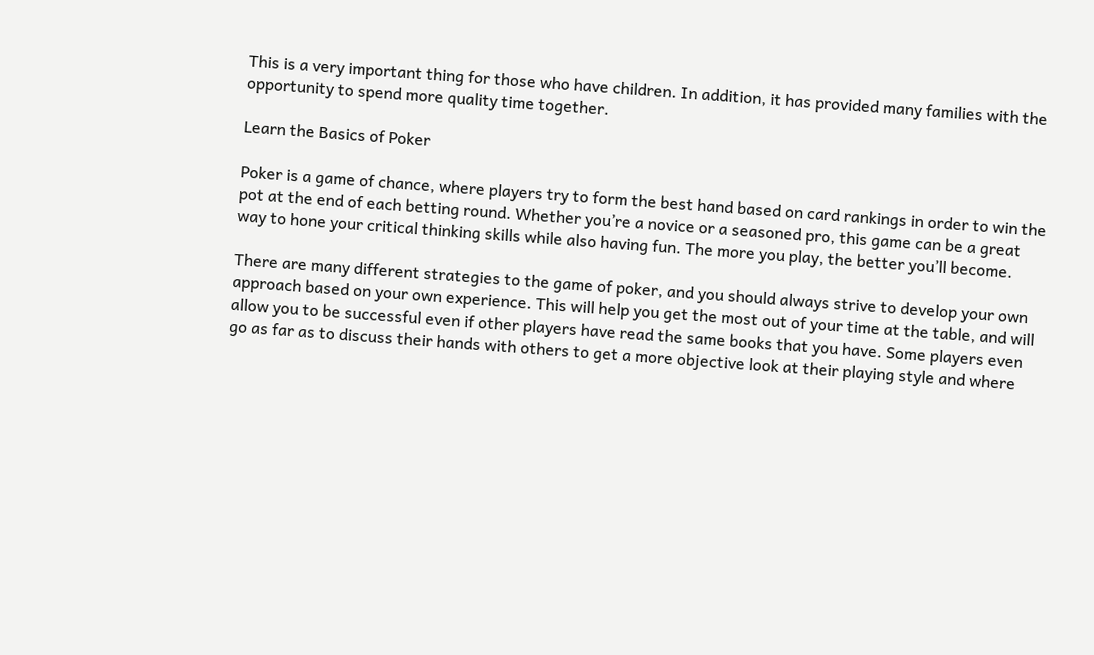This is a very important thing for those who have children. In addition, it has provided many families with the opportunity to spend more quality time together.

Learn the Basics of Poker

Poker is a game of chance, where players try to form the best hand based on card rankings in order to win the pot at the end of each betting round. Whether you’re a novice or a seasoned pro, this game can be a great way to hone your critical thinking skills while also having fun. The more you play, the better you’ll become.

There are many different strategies to the game of poker, and you should always strive to develop your own approach based on your own experience. This will help you get the most out of your time at the table, and will allow you to be successful even if other players have read the same books that you have. Some players even go as far as to discuss their hands with others to get a more objective look at their playing style and where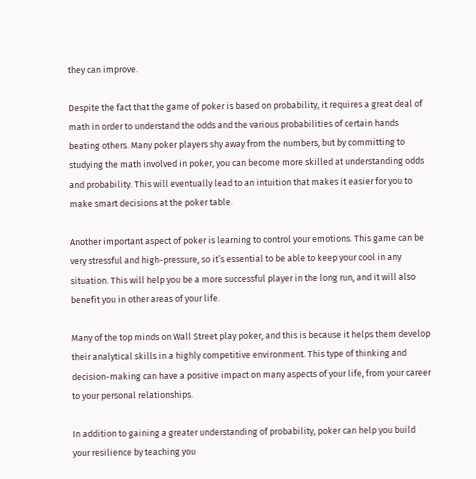they can improve.

Despite the fact that the game of poker is based on probability, it requires a great deal of math in order to understand the odds and the various probabilities of certain hands beating others. Many poker players shy away from the numbers, but by committing to studying the math involved in poker, you can become more skilled at understanding odds and probability. This will eventually lead to an intuition that makes it easier for you to make smart decisions at the poker table.

Another important aspect of poker is learning to control your emotions. This game can be very stressful and high-pressure, so it’s essential to be able to keep your cool in any situation. This will help you be a more successful player in the long run, and it will also benefit you in other areas of your life.

Many of the top minds on Wall Street play poker, and this is because it helps them develop their analytical skills in a highly competitive environment. This type of thinking and decision-making can have a positive impact on many aspects of your life, from your career to your personal relationships.

In addition to gaining a greater understanding of probability, poker can help you build your resilience by teaching you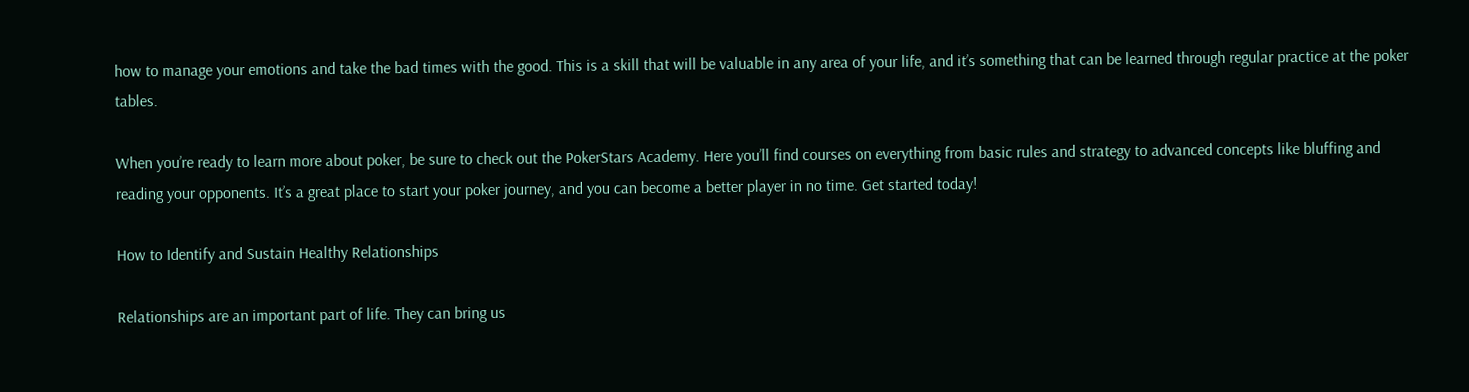how to manage your emotions and take the bad times with the good. This is a skill that will be valuable in any area of your life, and it’s something that can be learned through regular practice at the poker tables.

When you’re ready to learn more about poker, be sure to check out the PokerStars Academy. Here you’ll find courses on everything from basic rules and strategy to advanced concepts like bluffing and reading your opponents. It’s a great place to start your poker journey, and you can become a better player in no time. Get started today!

How to Identify and Sustain Healthy Relationships

Relationships are an important part of life. They can bring us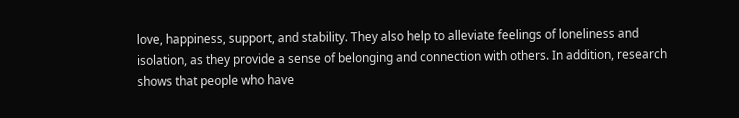love, happiness, support, and stability. They also help to alleviate feelings of loneliness and isolation, as they provide a sense of belonging and connection with others. In addition, research shows that people who have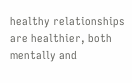healthy relationships are healthier, both mentally and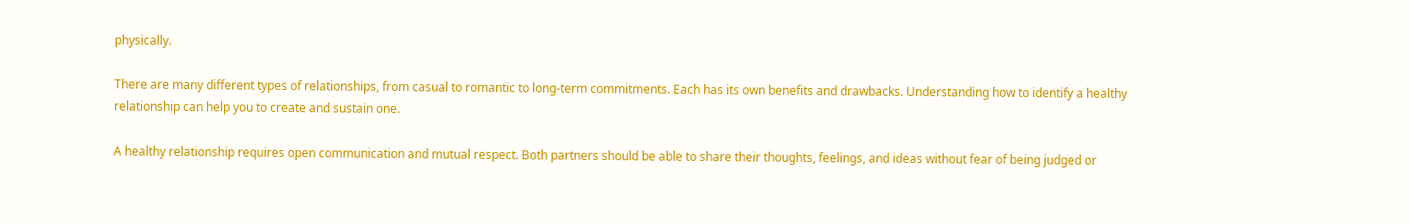physically.

There are many different types of relationships, from casual to romantic to long-term commitments. Each has its own benefits and drawbacks. Understanding how to identify a healthy relationship can help you to create and sustain one.

A healthy relationship requires open communication and mutual respect. Both partners should be able to share their thoughts, feelings, and ideas without fear of being judged or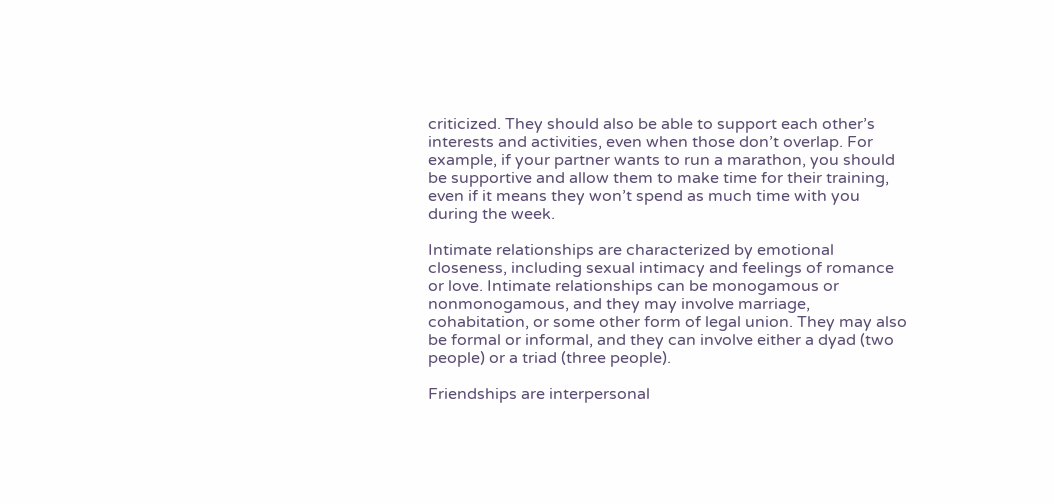criticized. They should also be able to support each other’s interests and activities, even when those don’t overlap. For example, if your partner wants to run a marathon, you should be supportive and allow them to make time for their training, even if it means they won’t spend as much time with you during the week.

Intimate relationships are characterized by emotional closeness, including sexual intimacy and feelings of romance or love. Intimate relationships can be monogamous or nonmonogamous, and they may involve marriage, cohabitation, or some other form of legal union. They may also be formal or informal, and they can involve either a dyad (two people) or a triad (three people).

Friendships are interpersonal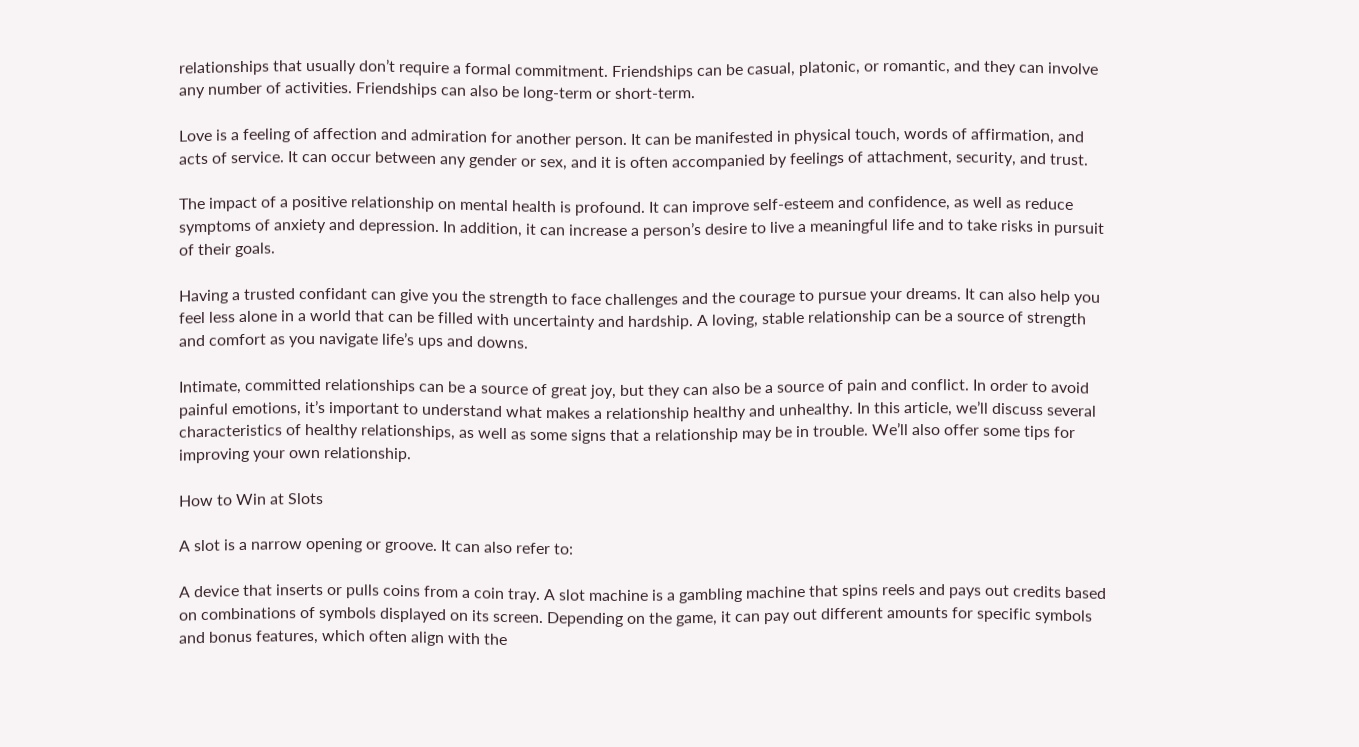relationships that usually don’t require a formal commitment. Friendships can be casual, platonic, or romantic, and they can involve any number of activities. Friendships can also be long-term or short-term.

Love is a feeling of affection and admiration for another person. It can be manifested in physical touch, words of affirmation, and acts of service. It can occur between any gender or sex, and it is often accompanied by feelings of attachment, security, and trust.

The impact of a positive relationship on mental health is profound. It can improve self-esteem and confidence, as well as reduce symptoms of anxiety and depression. In addition, it can increase a person’s desire to live a meaningful life and to take risks in pursuit of their goals.

Having a trusted confidant can give you the strength to face challenges and the courage to pursue your dreams. It can also help you feel less alone in a world that can be filled with uncertainty and hardship. A loving, stable relationship can be a source of strength and comfort as you navigate life’s ups and downs.

Intimate, committed relationships can be a source of great joy, but they can also be a source of pain and conflict. In order to avoid painful emotions, it’s important to understand what makes a relationship healthy and unhealthy. In this article, we’ll discuss several characteristics of healthy relationships, as well as some signs that a relationship may be in trouble. We’ll also offer some tips for improving your own relationship.

How to Win at Slots

A slot is a narrow opening or groove. It can also refer to:

A device that inserts or pulls coins from a coin tray. A slot machine is a gambling machine that spins reels and pays out credits based on combinations of symbols displayed on its screen. Depending on the game, it can pay out different amounts for specific symbols and bonus features, which often align with the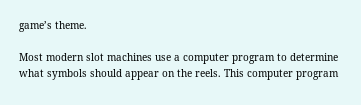game’s theme.

Most modern slot machines use a computer program to determine what symbols should appear on the reels. This computer program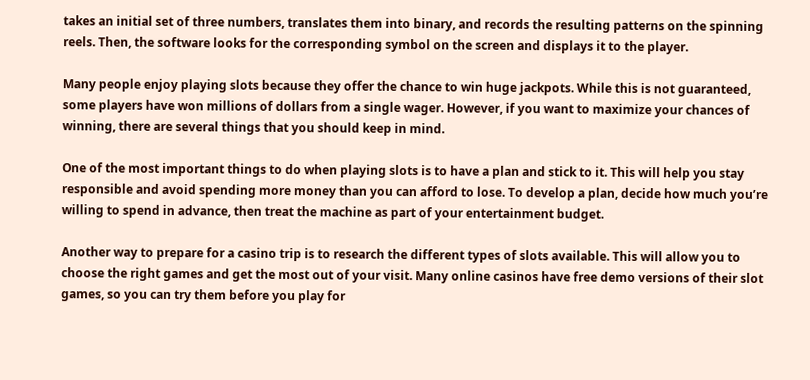takes an initial set of three numbers, translates them into binary, and records the resulting patterns on the spinning reels. Then, the software looks for the corresponding symbol on the screen and displays it to the player.

Many people enjoy playing slots because they offer the chance to win huge jackpots. While this is not guaranteed, some players have won millions of dollars from a single wager. However, if you want to maximize your chances of winning, there are several things that you should keep in mind.

One of the most important things to do when playing slots is to have a plan and stick to it. This will help you stay responsible and avoid spending more money than you can afford to lose. To develop a plan, decide how much you’re willing to spend in advance, then treat the machine as part of your entertainment budget.

Another way to prepare for a casino trip is to research the different types of slots available. This will allow you to choose the right games and get the most out of your visit. Many online casinos have free demo versions of their slot games, so you can try them before you play for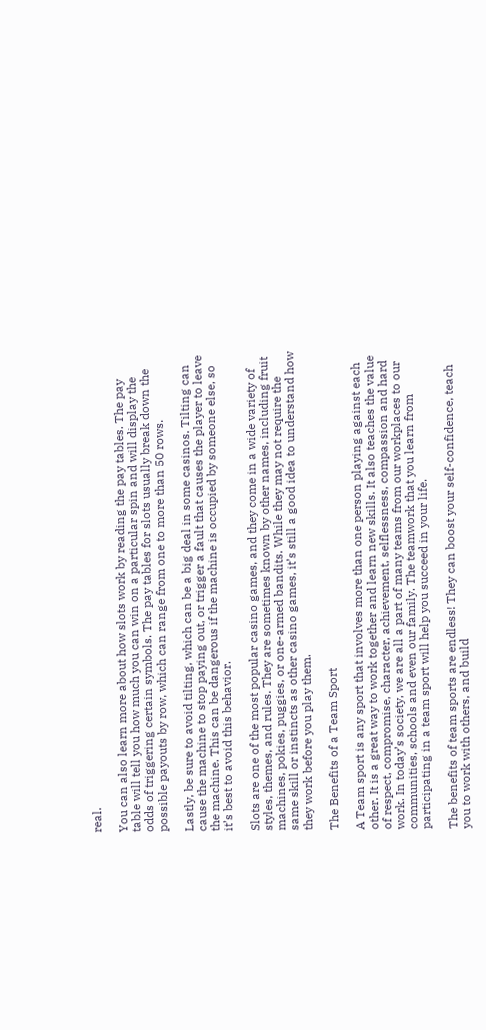real.

You can also learn more about how slots work by reading the pay tables. The pay table will tell you how much you can win on a particular spin and will display the odds of triggering certain symbols. The pay tables for slots usually break down the possible payouts by row, which can range from one to more than 50 rows.

Lastly, be sure to avoid tilting, which can be a big deal in some casinos. Tilting can cause the machine to stop paying out, or trigger a fault that causes the player to leave the machine. This can be dangerous if the machine is occupied by someone else, so it’s best to avoid this behavior.

Slots are one of the most popular casino games, and they come in a wide variety of styles, themes, and rules. They are sometimes known by other names, including fruit machines, pokies, puggies, or one-armed bandits. While they may not require the same skill or instincts as other casino games, it’s still a good idea to understand how they work before you play them.

The Benefits of a Team Sport

A Team sport is any sport that involves more than one person playing against each other. It is a great way to work together and learn new skills. It also teaches the value of respect, compromise, character, achievement, selflessness, compassion and hard work. In today’s society, we are all a part of many teams from our workplaces to our communities, schools and even our family. The teamwork that you learn from participating in a team sport will help you succeed in your life.

The benefits of team sports are endless! They can boost your self-confidence, teach you to work with others, and build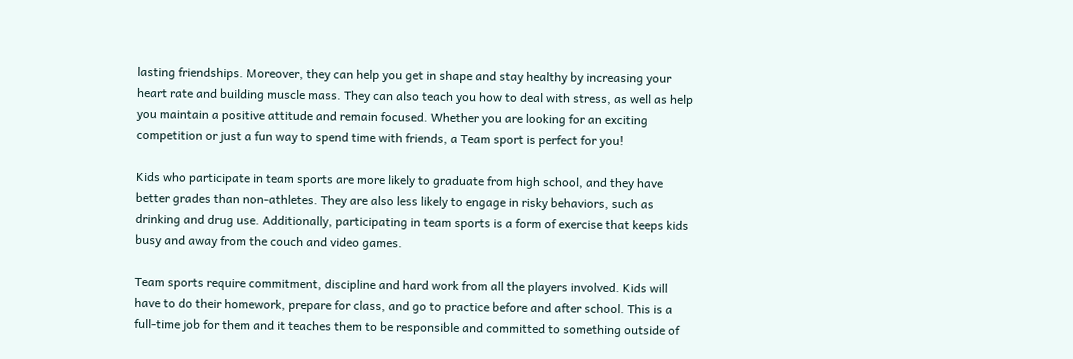lasting friendships. Moreover, they can help you get in shape and stay healthy by increasing your heart rate and building muscle mass. They can also teach you how to deal with stress, as well as help you maintain a positive attitude and remain focused. Whether you are looking for an exciting competition or just a fun way to spend time with friends, a Team sport is perfect for you!

Kids who participate in team sports are more likely to graduate from high school, and they have better grades than non-athletes. They are also less likely to engage in risky behaviors, such as drinking and drug use. Additionally, participating in team sports is a form of exercise that keeps kids busy and away from the couch and video games.

Team sports require commitment, discipline and hard work from all the players involved. Kids will have to do their homework, prepare for class, and go to practice before and after school. This is a full-time job for them and it teaches them to be responsible and committed to something outside of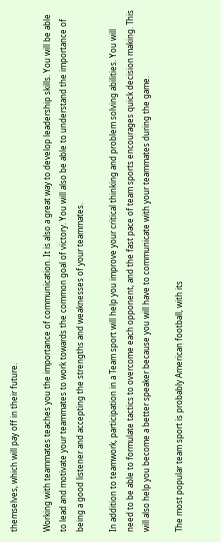themselves, which will pay off in their future.

Working with teammates teaches you the importance of communication. It is also a great way to develop leadership skills. You will be able to lead and motivate your teammates to work towards the common goal of victory. You will also be able to understand the importance of being a good listener and accepting the strengths and weaknesses of your teammates.

In addition to teamwork, participation in a Team sport will help you improve your critical thinking and problem solving abilities. You will need to be able to formulate tactics to overcome each opponent, and the fast pace of team sports encourages quick decision making. This will also help you become a better speaker because you will have to communicate with your teammates during the game.

The most popular team sport is probably American football, with its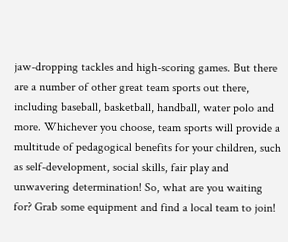jaw-dropping tackles and high-scoring games. But there are a number of other great team sports out there, including baseball, basketball, handball, water polo and more. Whichever you choose, team sports will provide a multitude of pedagogical benefits for your children, such as self-development, social skills, fair play and unwavering determination! So, what are you waiting for? Grab some equipment and find a local team to join!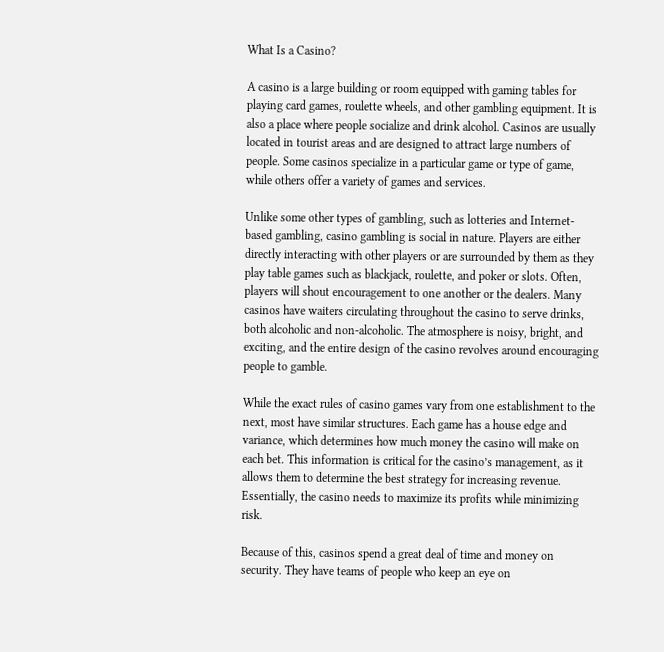What Is a Casino?

A casino is a large building or room equipped with gaming tables for playing card games, roulette wheels, and other gambling equipment. It is also a place where people socialize and drink alcohol. Casinos are usually located in tourist areas and are designed to attract large numbers of people. Some casinos specialize in a particular game or type of game, while others offer a variety of games and services.

Unlike some other types of gambling, such as lotteries and Internet-based gambling, casino gambling is social in nature. Players are either directly interacting with other players or are surrounded by them as they play table games such as blackjack, roulette, and poker or slots. Often, players will shout encouragement to one another or the dealers. Many casinos have waiters circulating throughout the casino to serve drinks, both alcoholic and non-alcoholic. The atmosphere is noisy, bright, and exciting, and the entire design of the casino revolves around encouraging people to gamble.

While the exact rules of casino games vary from one establishment to the next, most have similar structures. Each game has a house edge and variance, which determines how much money the casino will make on each bet. This information is critical for the casino’s management, as it allows them to determine the best strategy for increasing revenue. Essentially, the casino needs to maximize its profits while minimizing risk.

Because of this, casinos spend a great deal of time and money on security. They have teams of people who keep an eye on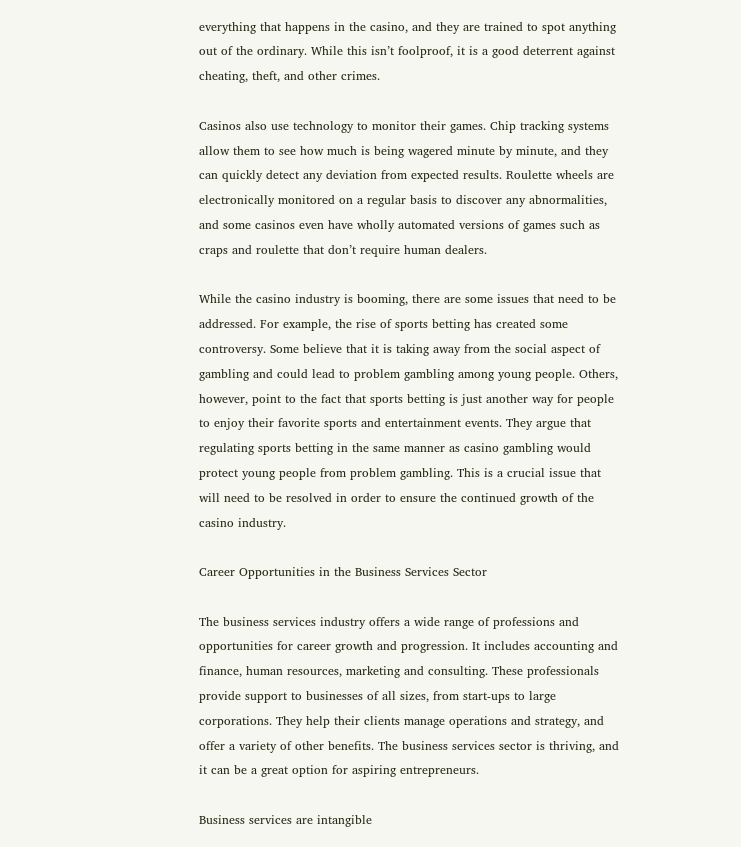everything that happens in the casino, and they are trained to spot anything out of the ordinary. While this isn’t foolproof, it is a good deterrent against cheating, theft, and other crimes.

Casinos also use technology to monitor their games. Chip tracking systems allow them to see how much is being wagered minute by minute, and they can quickly detect any deviation from expected results. Roulette wheels are electronically monitored on a regular basis to discover any abnormalities, and some casinos even have wholly automated versions of games such as craps and roulette that don’t require human dealers.

While the casino industry is booming, there are some issues that need to be addressed. For example, the rise of sports betting has created some controversy. Some believe that it is taking away from the social aspect of gambling and could lead to problem gambling among young people. Others, however, point to the fact that sports betting is just another way for people to enjoy their favorite sports and entertainment events. They argue that regulating sports betting in the same manner as casino gambling would protect young people from problem gambling. This is a crucial issue that will need to be resolved in order to ensure the continued growth of the casino industry.

Career Opportunities in the Business Services Sector

The business services industry offers a wide range of professions and opportunities for career growth and progression. It includes accounting and finance, human resources, marketing and consulting. These professionals provide support to businesses of all sizes, from start-ups to large corporations. They help their clients manage operations and strategy, and offer a variety of other benefits. The business services sector is thriving, and it can be a great option for aspiring entrepreneurs.

Business services are intangible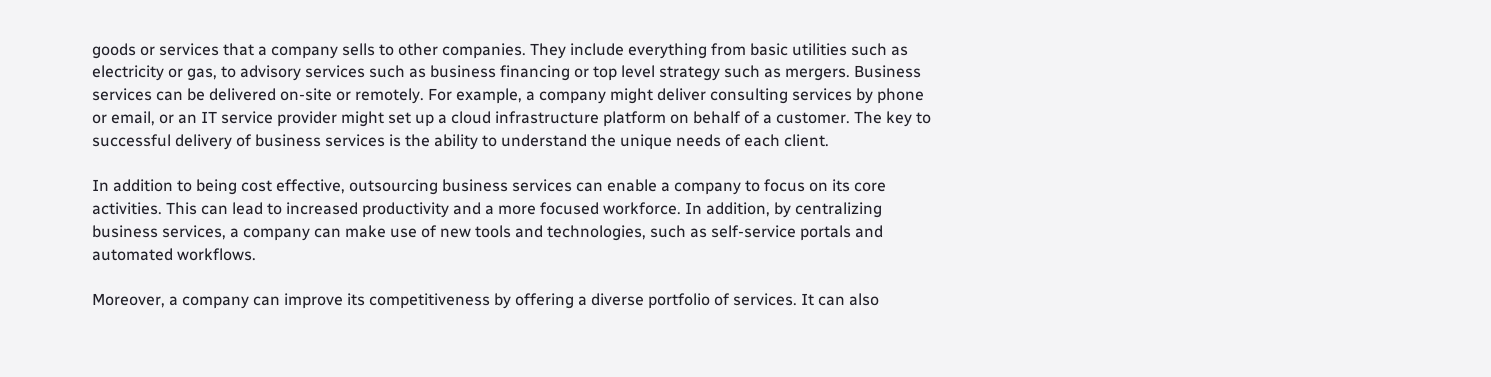goods or services that a company sells to other companies. They include everything from basic utilities such as electricity or gas, to advisory services such as business financing or top level strategy such as mergers. Business services can be delivered on-site or remotely. For example, a company might deliver consulting services by phone or email, or an IT service provider might set up a cloud infrastructure platform on behalf of a customer. The key to successful delivery of business services is the ability to understand the unique needs of each client.

In addition to being cost effective, outsourcing business services can enable a company to focus on its core activities. This can lead to increased productivity and a more focused workforce. In addition, by centralizing business services, a company can make use of new tools and technologies, such as self-service portals and automated workflows.

Moreover, a company can improve its competitiveness by offering a diverse portfolio of services. It can also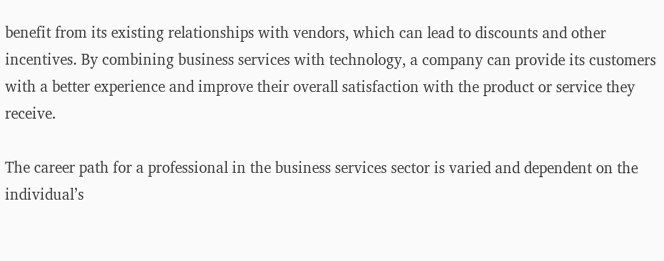benefit from its existing relationships with vendors, which can lead to discounts and other incentives. By combining business services with technology, a company can provide its customers with a better experience and improve their overall satisfaction with the product or service they receive.

The career path for a professional in the business services sector is varied and dependent on the individual’s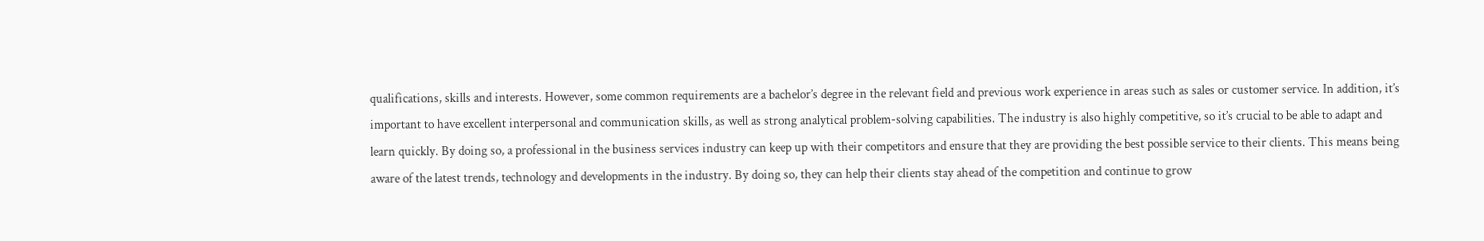qualifications, skills and interests. However, some common requirements are a bachelor’s degree in the relevant field and previous work experience in areas such as sales or customer service. In addition, it’s important to have excellent interpersonal and communication skills, as well as strong analytical problem-solving capabilities. The industry is also highly competitive, so it’s crucial to be able to adapt and learn quickly. By doing so, a professional in the business services industry can keep up with their competitors and ensure that they are providing the best possible service to their clients. This means being aware of the latest trends, technology and developments in the industry. By doing so, they can help their clients stay ahead of the competition and continue to grow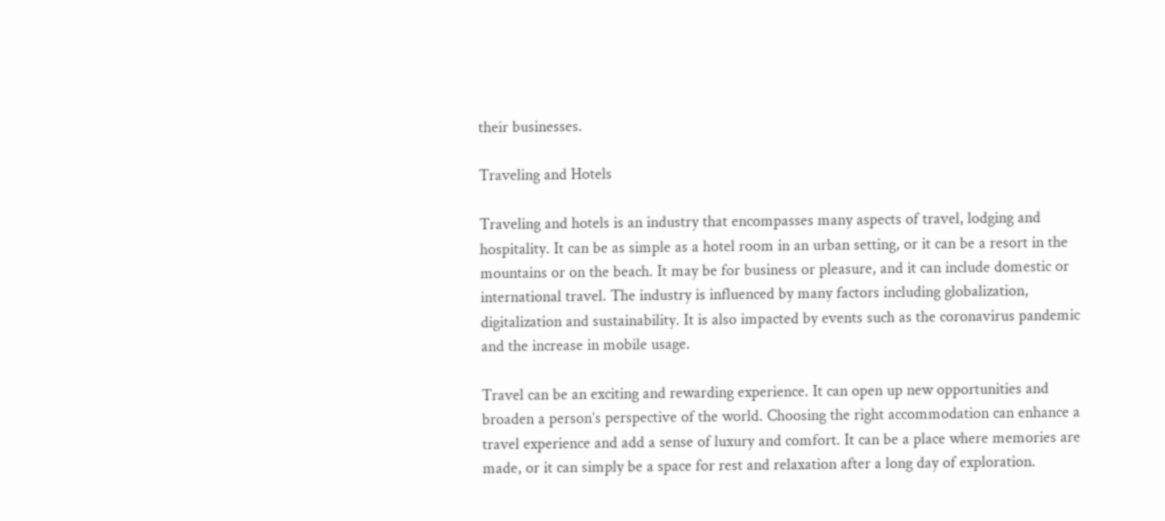their businesses.

Traveling and Hotels

Traveling and hotels is an industry that encompasses many aspects of travel, lodging and hospitality. It can be as simple as a hotel room in an urban setting, or it can be a resort in the mountains or on the beach. It may be for business or pleasure, and it can include domestic or international travel. The industry is influenced by many factors including globalization, digitalization and sustainability. It is also impacted by events such as the coronavirus pandemic and the increase in mobile usage.

Travel can be an exciting and rewarding experience. It can open up new opportunities and broaden a person’s perspective of the world. Choosing the right accommodation can enhance a travel experience and add a sense of luxury and comfort. It can be a place where memories are made, or it can simply be a space for rest and relaxation after a long day of exploration.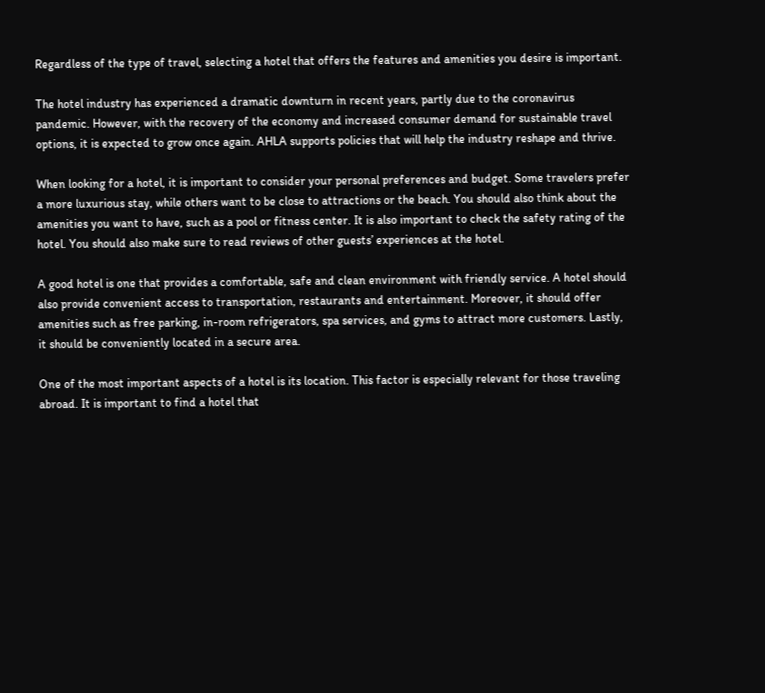Regardless of the type of travel, selecting a hotel that offers the features and amenities you desire is important.

The hotel industry has experienced a dramatic downturn in recent years, partly due to the coronavirus pandemic. However, with the recovery of the economy and increased consumer demand for sustainable travel options, it is expected to grow once again. AHLA supports policies that will help the industry reshape and thrive.

When looking for a hotel, it is important to consider your personal preferences and budget. Some travelers prefer a more luxurious stay, while others want to be close to attractions or the beach. You should also think about the amenities you want to have, such as a pool or fitness center. It is also important to check the safety rating of the hotel. You should also make sure to read reviews of other guests’ experiences at the hotel.

A good hotel is one that provides a comfortable, safe and clean environment with friendly service. A hotel should also provide convenient access to transportation, restaurants and entertainment. Moreover, it should offer amenities such as free parking, in-room refrigerators, spa services, and gyms to attract more customers. Lastly, it should be conveniently located in a secure area.

One of the most important aspects of a hotel is its location. This factor is especially relevant for those traveling abroad. It is important to find a hotel that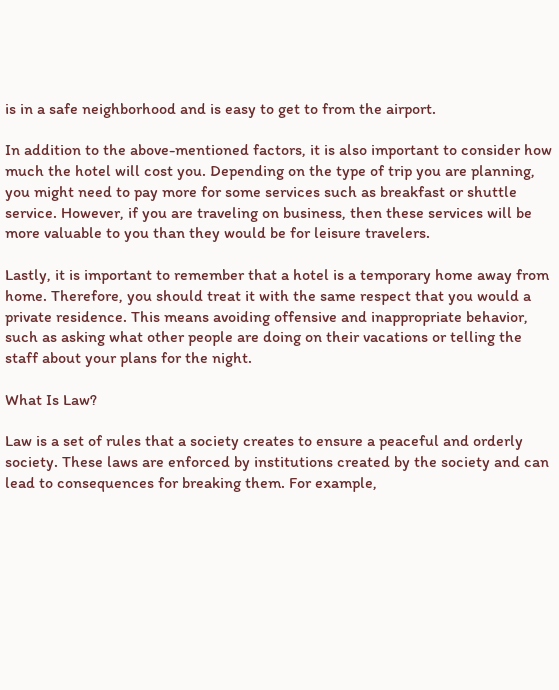is in a safe neighborhood and is easy to get to from the airport.

In addition to the above-mentioned factors, it is also important to consider how much the hotel will cost you. Depending on the type of trip you are planning, you might need to pay more for some services such as breakfast or shuttle service. However, if you are traveling on business, then these services will be more valuable to you than they would be for leisure travelers.

Lastly, it is important to remember that a hotel is a temporary home away from home. Therefore, you should treat it with the same respect that you would a private residence. This means avoiding offensive and inappropriate behavior, such as asking what other people are doing on their vacations or telling the staff about your plans for the night.

What Is Law?

Law is a set of rules that a society creates to ensure a peaceful and orderly society. These laws are enforced by institutions created by the society and can lead to consequences for breaking them. For example,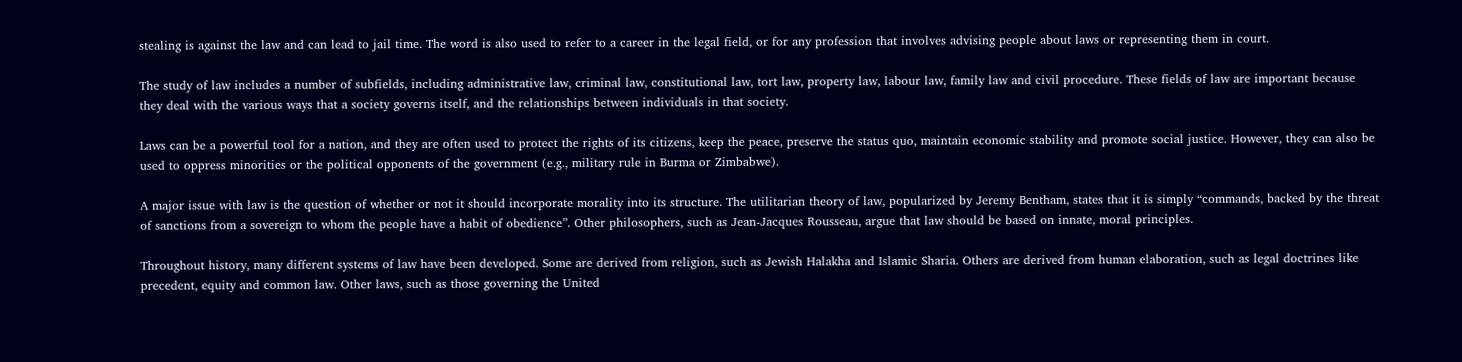stealing is against the law and can lead to jail time. The word is also used to refer to a career in the legal field, or for any profession that involves advising people about laws or representing them in court.

The study of law includes a number of subfields, including administrative law, criminal law, constitutional law, tort law, property law, labour law, family law and civil procedure. These fields of law are important because they deal with the various ways that a society governs itself, and the relationships between individuals in that society.

Laws can be a powerful tool for a nation, and they are often used to protect the rights of its citizens, keep the peace, preserve the status quo, maintain economic stability and promote social justice. However, they can also be used to oppress minorities or the political opponents of the government (e.g., military rule in Burma or Zimbabwe).

A major issue with law is the question of whether or not it should incorporate morality into its structure. The utilitarian theory of law, popularized by Jeremy Bentham, states that it is simply “commands, backed by the threat of sanctions from a sovereign to whom the people have a habit of obedience”. Other philosophers, such as Jean-Jacques Rousseau, argue that law should be based on innate, moral principles.

Throughout history, many different systems of law have been developed. Some are derived from religion, such as Jewish Halakha and Islamic Sharia. Others are derived from human elaboration, such as legal doctrines like precedent, equity and common law. Other laws, such as those governing the United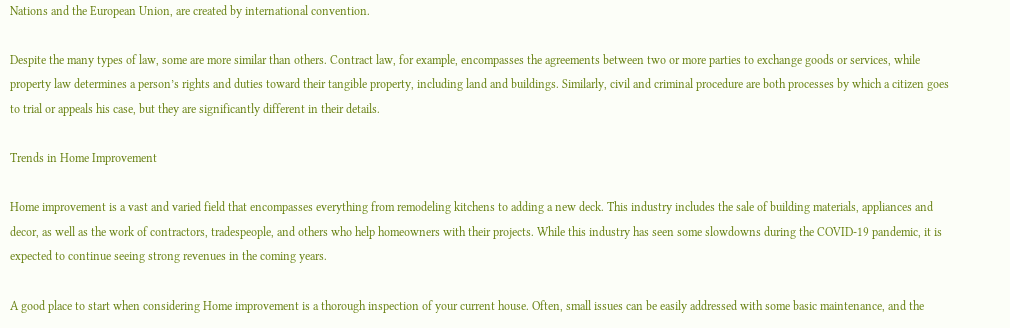Nations and the European Union, are created by international convention.

Despite the many types of law, some are more similar than others. Contract law, for example, encompasses the agreements between two or more parties to exchange goods or services, while property law determines a person’s rights and duties toward their tangible property, including land and buildings. Similarly, civil and criminal procedure are both processes by which a citizen goes to trial or appeals his case, but they are significantly different in their details.

Trends in Home Improvement

Home improvement is a vast and varied field that encompasses everything from remodeling kitchens to adding a new deck. This industry includes the sale of building materials, appliances and decor, as well as the work of contractors, tradespeople, and others who help homeowners with their projects. While this industry has seen some slowdowns during the COVID-19 pandemic, it is expected to continue seeing strong revenues in the coming years.

A good place to start when considering Home improvement is a thorough inspection of your current house. Often, small issues can be easily addressed with some basic maintenance, and the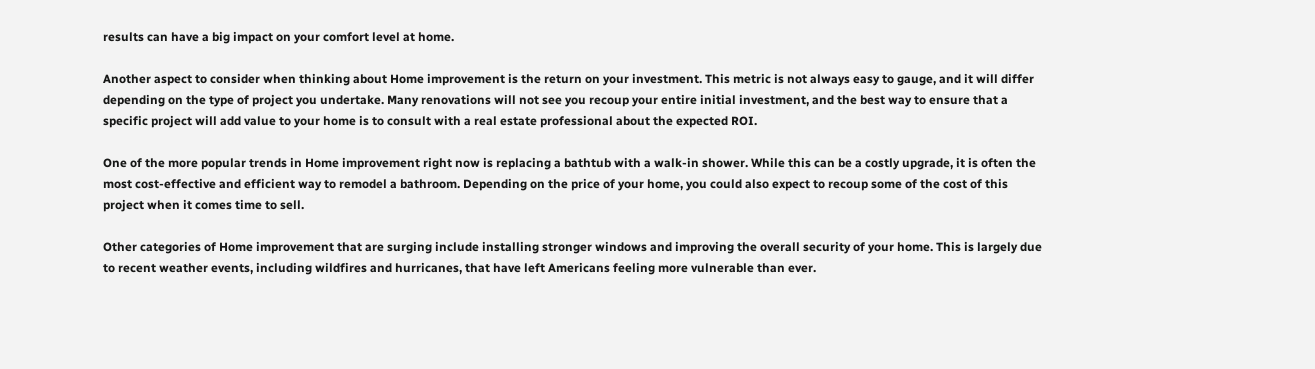results can have a big impact on your comfort level at home.

Another aspect to consider when thinking about Home improvement is the return on your investment. This metric is not always easy to gauge, and it will differ depending on the type of project you undertake. Many renovations will not see you recoup your entire initial investment, and the best way to ensure that a specific project will add value to your home is to consult with a real estate professional about the expected ROI.

One of the more popular trends in Home improvement right now is replacing a bathtub with a walk-in shower. While this can be a costly upgrade, it is often the most cost-effective and efficient way to remodel a bathroom. Depending on the price of your home, you could also expect to recoup some of the cost of this project when it comes time to sell.

Other categories of Home improvement that are surging include installing stronger windows and improving the overall security of your home. This is largely due to recent weather events, including wildfires and hurricanes, that have left Americans feeling more vulnerable than ever.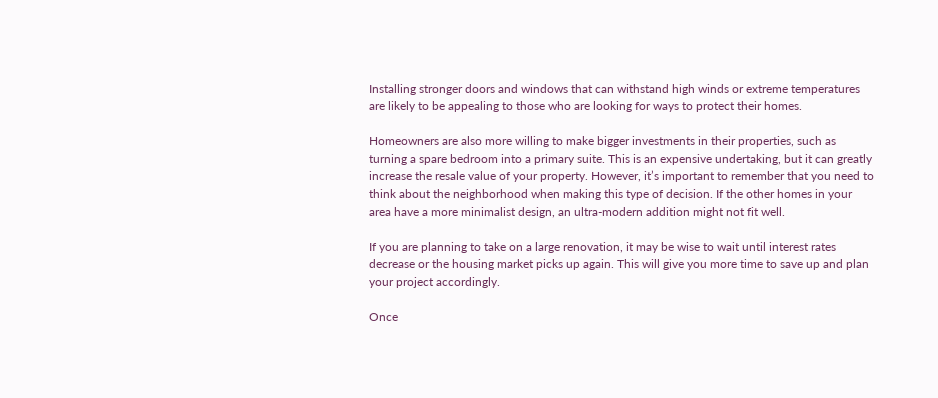Installing stronger doors and windows that can withstand high winds or extreme temperatures are likely to be appealing to those who are looking for ways to protect their homes.

Homeowners are also more willing to make bigger investments in their properties, such as turning a spare bedroom into a primary suite. This is an expensive undertaking, but it can greatly increase the resale value of your property. However, it’s important to remember that you need to think about the neighborhood when making this type of decision. If the other homes in your area have a more minimalist design, an ultra-modern addition might not fit well.

If you are planning to take on a large renovation, it may be wise to wait until interest rates decrease or the housing market picks up again. This will give you more time to save up and plan your project accordingly.

Once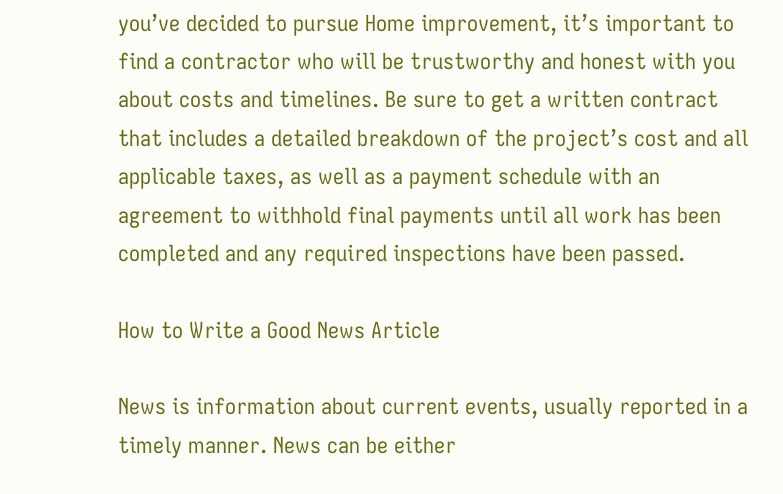you’ve decided to pursue Home improvement, it’s important to find a contractor who will be trustworthy and honest with you about costs and timelines. Be sure to get a written contract that includes a detailed breakdown of the project’s cost and all applicable taxes, as well as a payment schedule with an agreement to withhold final payments until all work has been completed and any required inspections have been passed.

How to Write a Good News Article

News is information about current events, usually reported in a timely manner. News can be either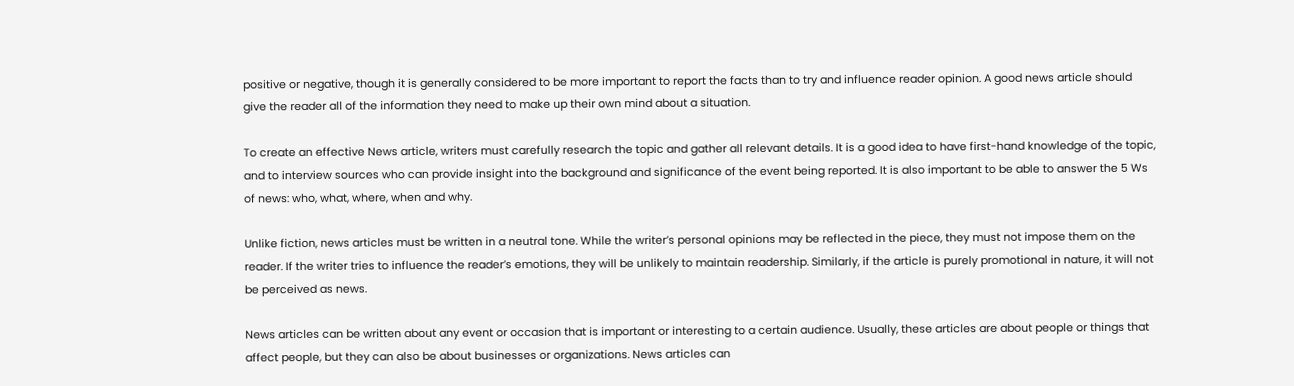positive or negative, though it is generally considered to be more important to report the facts than to try and influence reader opinion. A good news article should give the reader all of the information they need to make up their own mind about a situation.

To create an effective News article, writers must carefully research the topic and gather all relevant details. It is a good idea to have first-hand knowledge of the topic, and to interview sources who can provide insight into the background and significance of the event being reported. It is also important to be able to answer the 5 Ws of news: who, what, where, when and why.

Unlike fiction, news articles must be written in a neutral tone. While the writer’s personal opinions may be reflected in the piece, they must not impose them on the reader. If the writer tries to influence the reader’s emotions, they will be unlikely to maintain readership. Similarly, if the article is purely promotional in nature, it will not be perceived as news.

News articles can be written about any event or occasion that is important or interesting to a certain audience. Usually, these articles are about people or things that affect people, but they can also be about businesses or organizations. News articles can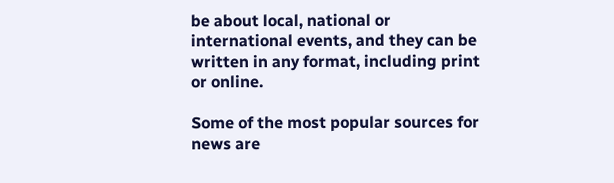be about local, national or international events, and they can be written in any format, including print or online.

Some of the most popular sources for news are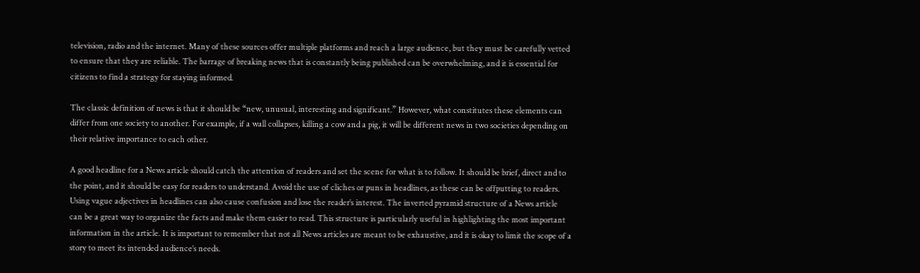television, radio and the internet. Many of these sources offer multiple platforms and reach a large audience, but they must be carefully vetted to ensure that they are reliable. The barrage of breaking news that is constantly being published can be overwhelming, and it is essential for citizens to find a strategy for staying informed.

The classic definition of news is that it should be “new, unusual, interesting and significant.” However, what constitutes these elements can differ from one society to another. For example, if a wall collapses, killing a cow and a pig, it will be different news in two societies depending on their relative importance to each other.

A good headline for a News article should catch the attention of readers and set the scene for what is to follow. It should be brief, direct and to the point, and it should be easy for readers to understand. Avoid the use of cliches or puns in headlines, as these can be offputting to readers. Using vague adjectives in headlines can also cause confusion and lose the reader’s interest. The inverted pyramid structure of a News article can be a great way to organize the facts and make them easier to read. This structure is particularly useful in highlighting the most important information in the article. It is important to remember that not all News articles are meant to be exhaustive, and it is okay to limit the scope of a story to meet its intended audience’s needs.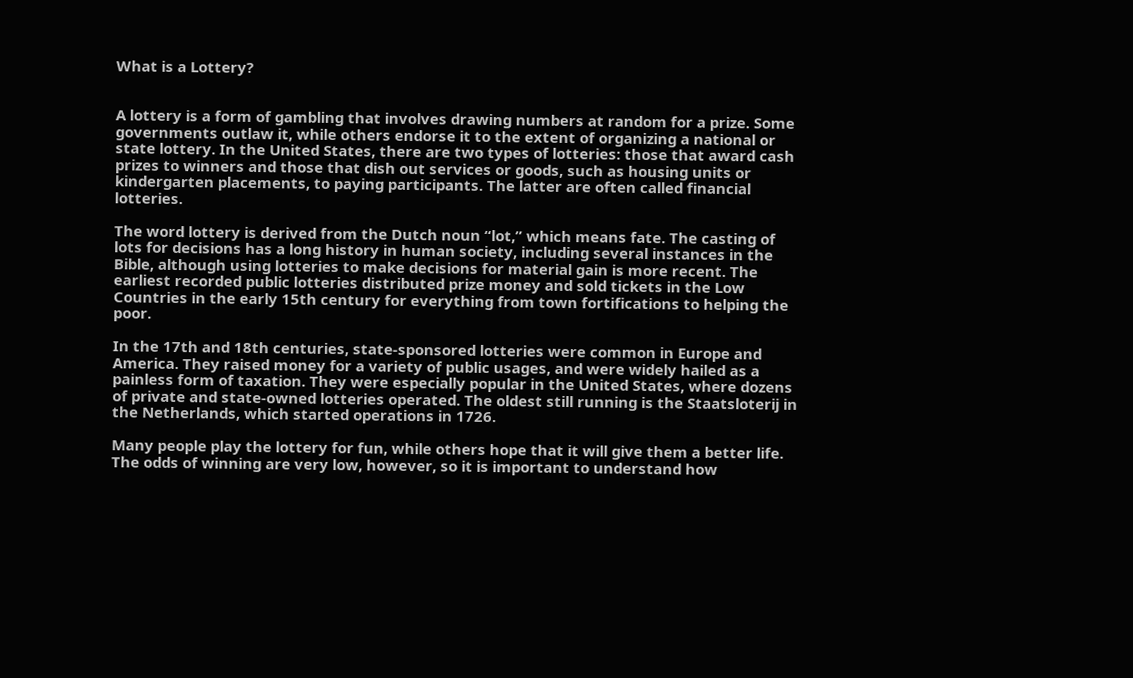What is a Lottery?


A lottery is a form of gambling that involves drawing numbers at random for a prize. Some governments outlaw it, while others endorse it to the extent of organizing a national or state lottery. In the United States, there are two types of lotteries: those that award cash prizes to winners and those that dish out services or goods, such as housing units or kindergarten placements, to paying participants. The latter are often called financial lotteries.

The word lottery is derived from the Dutch noun “lot,” which means fate. The casting of lots for decisions has a long history in human society, including several instances in the Bible, although using lotteries to make decisions for material gain is more recent. The earliest recorded public lotteries distributed prize money and sold tickets in the Low Countries in the early 15th century for everything from town fortifications to helping the poor.

In the 17th and 18th centuries, state-sponsored lotteries were common in Europe and America. They raised money for a variety of public usages, and were widely hailed as a painless form of taxation. They were especially popular in the United States, where dozens of private and state-owned lotteries operated. The oldest still running is the Staatsloterij in the Netherlands, which started operations in 1726.

Many people play the lottery for fun, while others hope that it will give them a better life. The odds of winning are very low, however, so it is important to understand how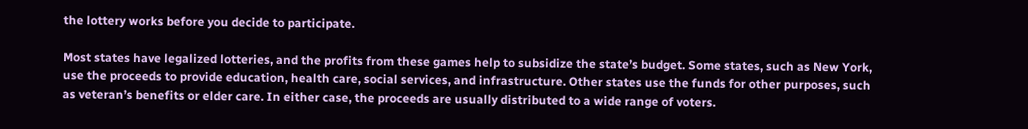the lottery works before you decide to participate.

Most states have legalized lotteries, and the profits from these games help to subsidize the state’s budget. Some states, such as New York, use the proceeds to provide education, health care, social services, and infrastructure. Other states use the funds for other purposes, such as veteran’s benefits or elder care. In either case, the proceeds are usually distributed to a wide range of voters.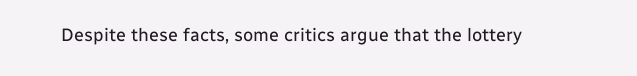Despite these facts, some critics argue that the lottery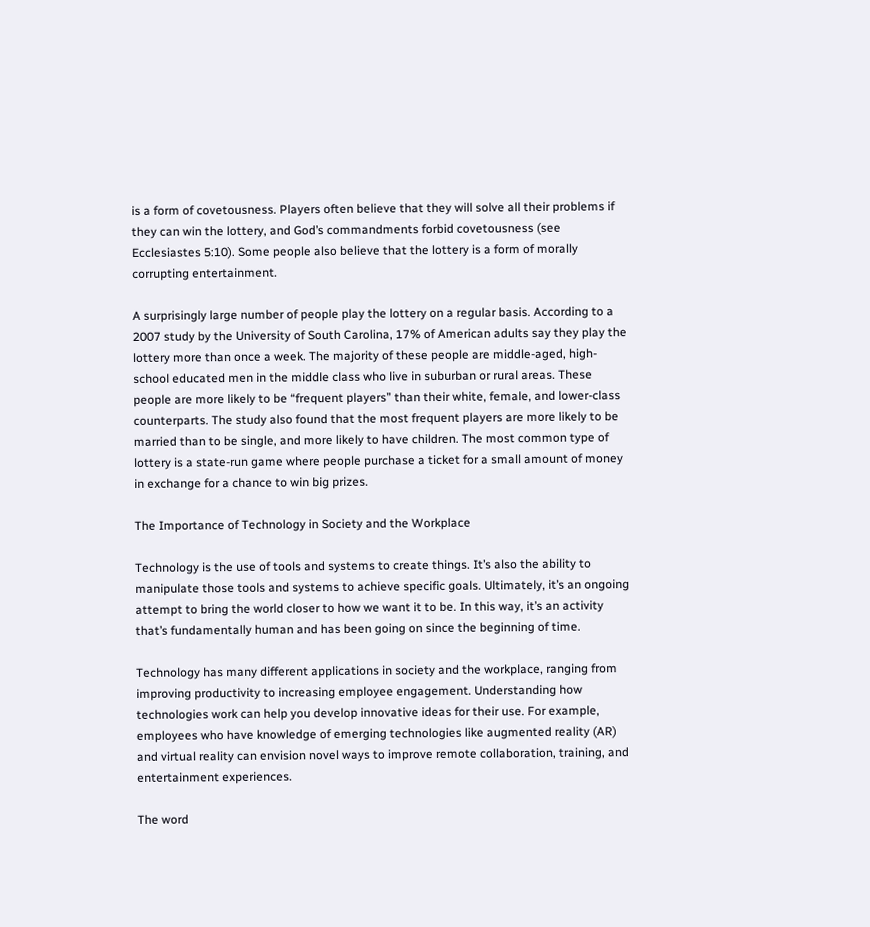is a form of covetousness. Players often believe that they will solve all their problems if they can win the lottery, and God’s commandments forbid covetousness (see Ecclesiastes 5:10). Some people also believe that the lottery is a form of morally corrupting entertainment.

A surprisingly large number of people play the lottery on a regular basis. According to a 2007 study by the University of South Carolina, 17% of American adults say they play the lottery more than once a week. The majority of these people are middle-aged, high-school educated men in the middle class who live in suburban or rural areas. These people are more likely to be “frequent players” than their white, female, and lower-class counterparts. The study also found that the most frequent players are more likely to be married than to be single, and more likely to have children. The most common type of lottery is a state-run game where people purchase a ticket for a small amount of money in exchange for a chance to win big prizes.

The Importance of Technology in Society and the Workplace

Technology is the use of tools and systems to create things. It’s also the ability to manipulate those tools and systems to achieve specific goals. Ultimately, it’s an ongoing attempt to bring the world closer to how we want it to be. In this way, it’s an activity that’s fundamentally human and has been going on since the beginning of time.

Technology has many different applications in society and the workplace, ranging from improving productivity to increasing employee engagement. Understanding how technologies work can help you develop innovative ideas for their use. For example, employees who have knowledge of emerging technologies like augmented reality (AR) and virtual reality can envision novel ways to improve remote collaboration, training, and entertainment experiences.

The word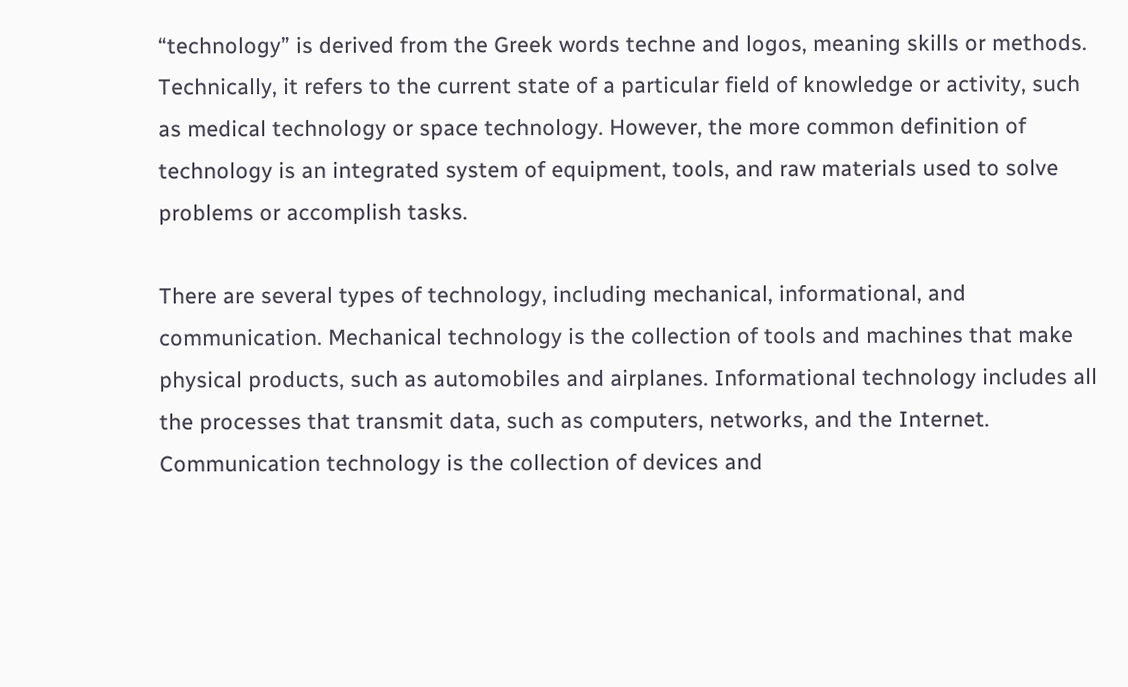“technology” is derived from the Greek words techne and logos, meaning skills or methods. Technically, it refers to the current state of a particular field of knowledge or activity, such as medical technology or space technology. However, the more common definition of technology is an integrated system of equipment, tools, and raw materials used to solve problems or accomplish tasks.

There are several types of technology, including mechanical, informational, and communication. Mechanical technology is the collection of tools and machines that make physical products, such as automobiles and airplanes. Informational technology includes all the processes that transmit data, such as computers, networks, and the Internet. Communication technology is the collection of devices and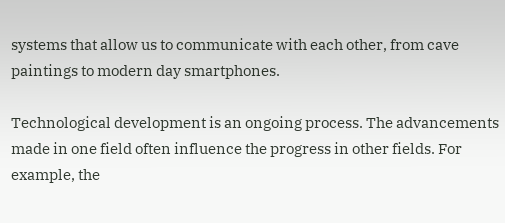systems that allow us to communicate with each other, from cave paintings to modern day smartphones.

Technological development is an ongoing process. The advancements made in one field often influence the progress in other fields. For example, the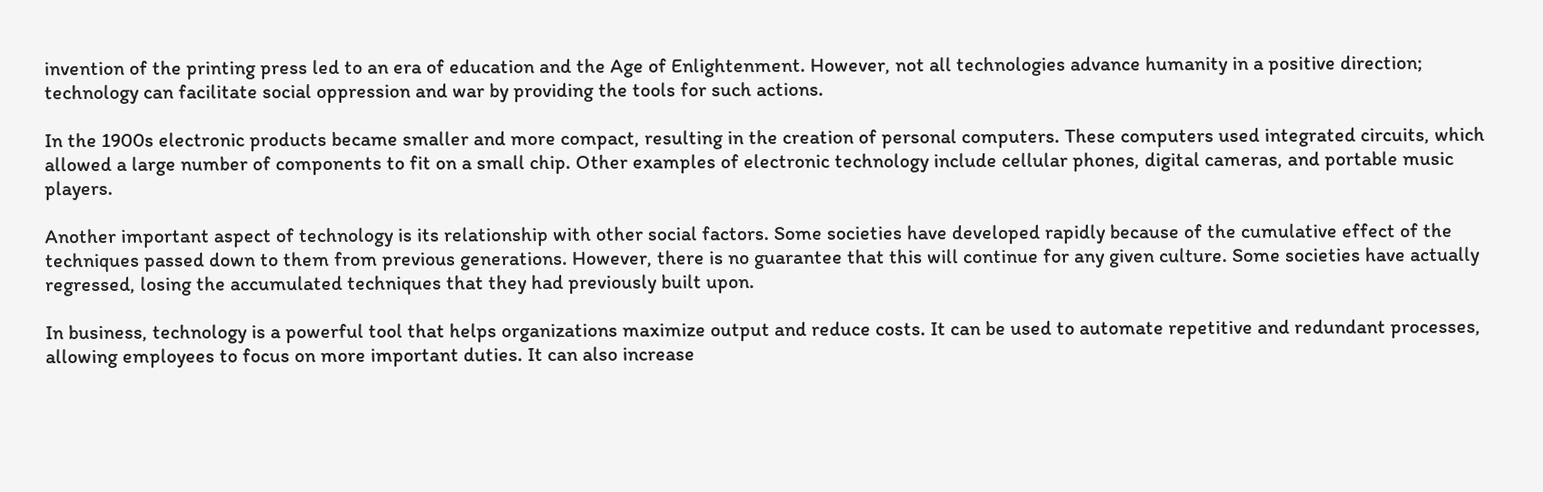invention of the printing press led to an era of education and the Age of Enlightenment. However, not all technologies advance humanity in a positive direction; technology can facilitate social oppression and war by providing the tools for such actions.

In the 1900s electronic products became smaller and more compact, resulting in the creation of personal computers. These computers used integrated circuits, which allowed a large number of components to fit on a small chip. Other examples of electronic technology include cellular phones, digital cameras, and portable music players.

Another important aspect of technology is its relationship with other social factors. Some societies have developed rapidly because of the cumulative effect of the techniques passed down to them from previous generations. However, there is no guarantee that this will continue for any given culture. Some societies have actually regressed, losing the accumulated techniques that they had previously built upon.

In business, technology is a powerful tool that helps organizations maximize output and reduce costs. It can be used to automate repetitive and redundant processes, allowing employees to focus on more important duties. It can also increase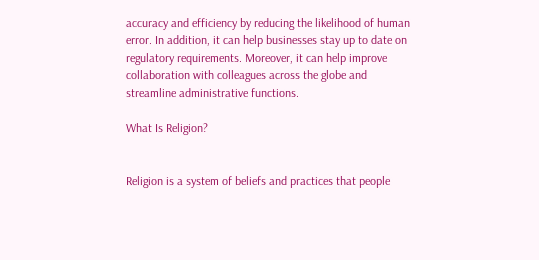accuracy and efficiency by reducing the likelihood of human error. In addition, it can help businesses stay up to date on regulatory requirements. Moreover, it can help improve collaboration with colleagues across the globe and streamline administrative functions.

What Is Religion?


Religion is a system of beliefs and practices that people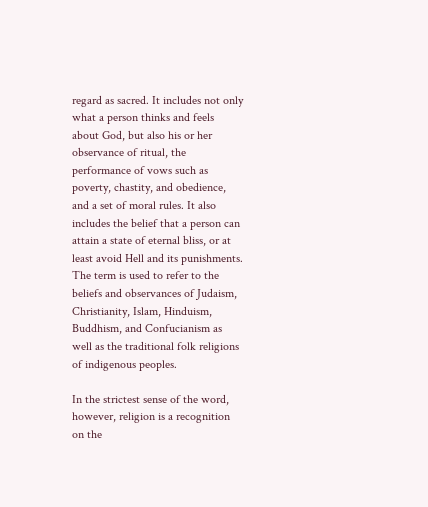regard as sacred. It includes not only what a person thinks and feels about God, but also his or her observance of ritual, the performance of vows such as poverty, chastity, and obedience, and a set of moral rules. It also includes the belief that a person can attain a state of eternal bliss, or at least avoid Hell and its punishments. The term is used to refer to the beliefs and observances of Judaism, Christianity, Islam, Hinduism, Buddhism, and Confucianism as well as the traditional folk religions of indigenous peoples.

In the strictest sense of the word, however, religion is a recognition on the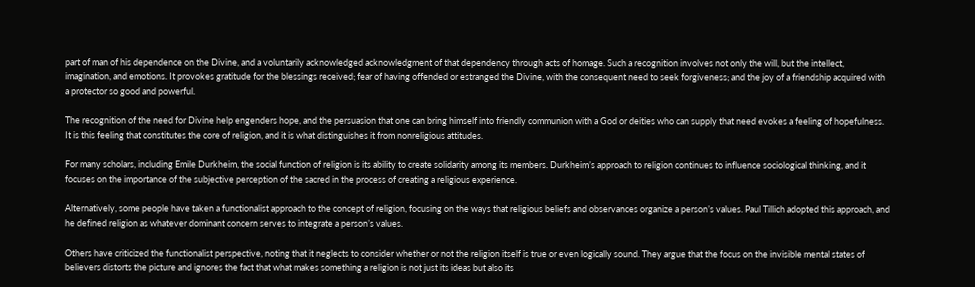part of man of his dependence on the Divine, and a voluntarily acknowledged acknowledgment of that dependency through acts of homage. Such a recognition involves not only the will, but the intellect, imagination, and emotions. It provokes gratitude for the blessings received; fear of having offended or estranged the Divine, with the consequent need to seek forgiveness; and the joy of a friendship acquired with a protector so good and powerful.

The recognition of the need for Divine help engenders hope, and the persuasion that one can bring himself into friendly communion with a God or deities who can supply that need evokes a feeling of hopefulness. It is this feeling that constitutes the core of religion, and it is what distinguishes it from nonreligious attitudes.

For many scholars, including Emile Durkheim, the social function of religion is its ability to create solidarity among its members. Durkheim’s approach to religion continues to influence sociological thinking, and it focuses on the importance of the subjective perception of the sacred in the process of creating a religious experience.

Alternatively, some people have taken a functionalist approach to the concept of religion, focusing on the ways that religious beliefs and observances organize a person’s values. Paul Tillich adopted this approach, and he defined religion as whatever dominant concern serves to integrate a person’s values.

Others have criticized the functionalist perspective, noting that it neglects to consider whether or not the religion itself is true or even logically sound. They argue that the focus on the invisible mental states of believers distorts the picture and ignores the fact that what makes something a religion is not just its ideas but also its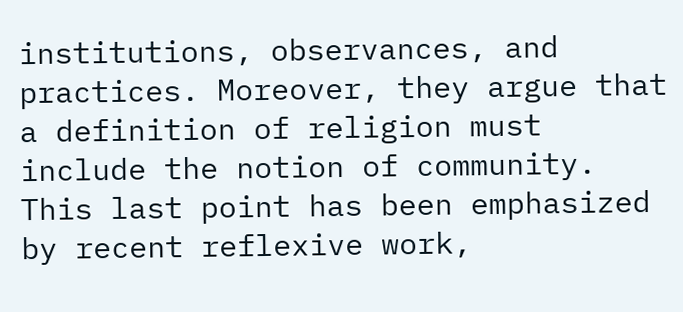institutions, observances, and practices. Moreover, they argue that a definition of religion must include the notion of community. This last point has been emphasized by recent reflexive work,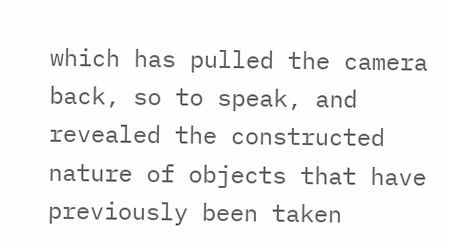which has pulled the camera back, so to speak, and revealed the constructed nature of objects that have previously been taken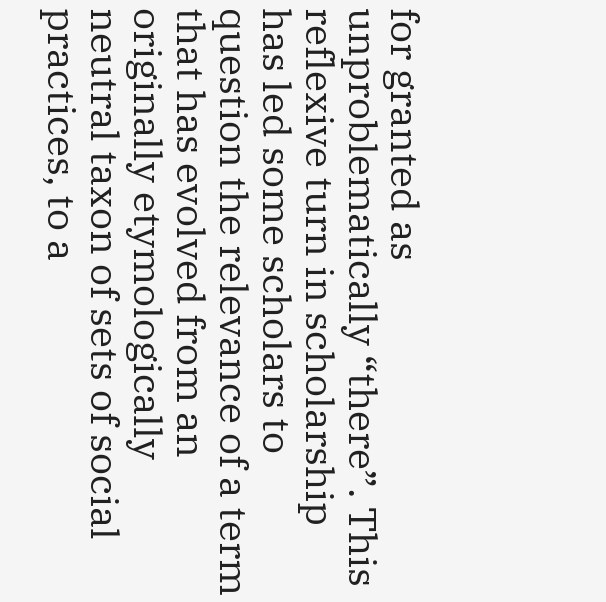for granted as unproblematically “there”. This reflexive turn in scholarship has led some scholars to question the relevance of a term that has evolved from an originally etymologically neutral taxon of sets of social practices, to a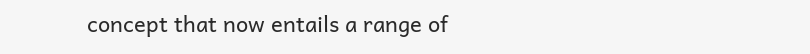concept that now entails a range of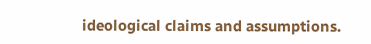ideological claims and assumptions.